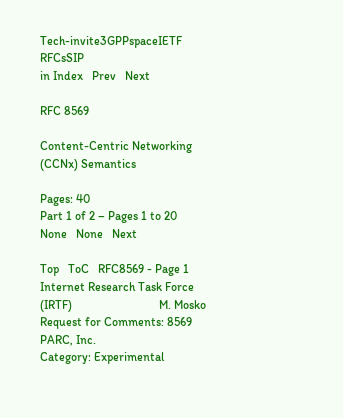Tech-invite3GPPspaceIETF RFCsSIP
in Index   Prev   Next

RFC 8569

Content-Centric Networking (CCNx) Semantics

Pages: 40
Part 1 of 2 – Pages 1 to 20
None   None   Next

Top   ToC   RFC8569 - Page 1
Internet Research Task Force (IRTF)                             M. Mosko
Request for Comments: 8569                                    PARC, Inc.
Category: Experimental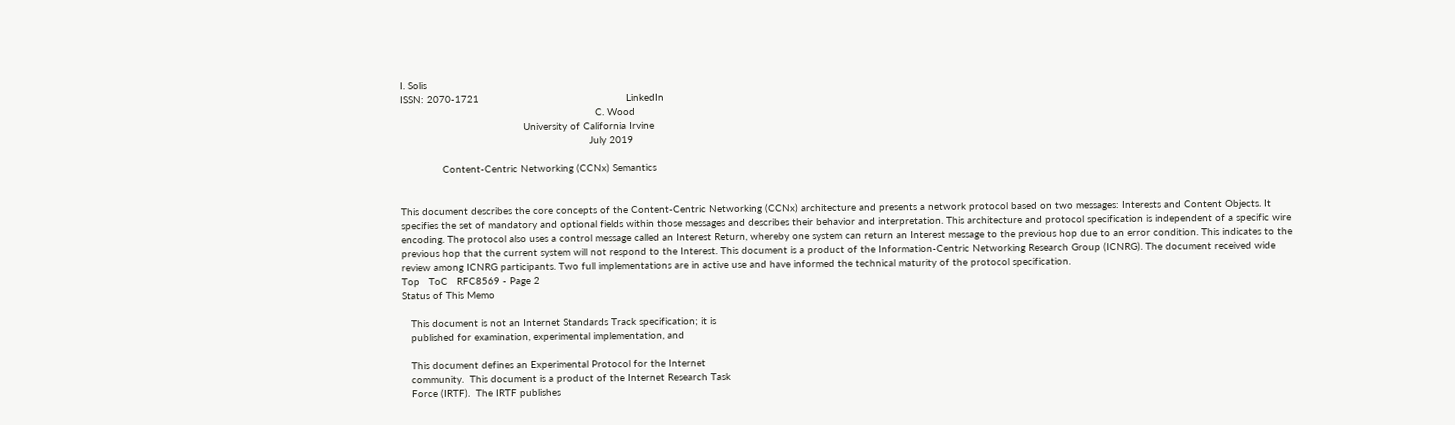I. Solis
ISSN: 2070-1721                                                 LinkedIn
                                                                 C. Wood
                                         University of California Irvine
                                                               July 2019

              Content-Centric Networking (CCNx) Semantics


This document describes the core concepts of the Content-Centric Networking (CCNx) architecture and presents a network protocol based on two messages: Interests and Content Objects. It specifies the set of mandatory and optional fields within those messages and describes their behavior and interpretation. This architecture and protocol specification is independent of a specific wire encoding. The protocol also uses a control message called an Interest Return, whereby one system can return an Interest message to the previous hop due to an error condition. This indicates to the previous hop that the current system will not respond to the Interest. This document is a product of the Information-Centric Networking Research Group (ICNRG). The document received wide review among ICNRG participants. Two full implementations are in active use and have informed the technical maturity of the protocol specification.
Top   ToC   RFC8569 - Page 2
Status of This Memo

   This document is not an Internet Standards Track specification; it is
   published for examination, experimental implementation, and

   This document defines an Experimental Protocol for the Internet
   community.  This document is a product of the Internet Research Task
   Force (IRTF).  The IRTF publishes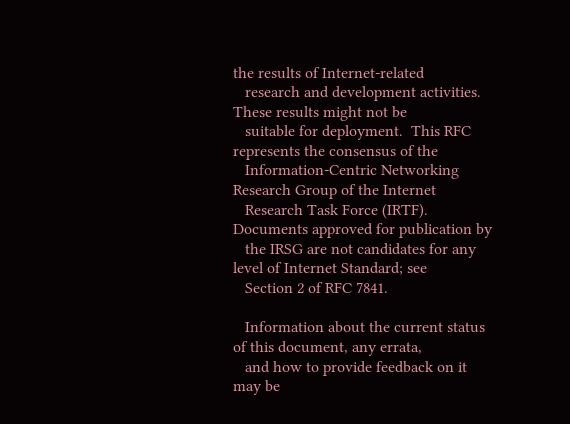the results of Internet-related
   research and development activities.  These results might not be
   suitable for deployment.  This RFC represents the consensus of the
   Information-Centric Networking Research Group of the Internet
   Research Task Force (IRTF).  Documents approved for publication by
   the IRSG are not candidates for any level of Internet Standard; see
   Section 2 of RFC 7841.

   Information about the current status of this document, any errata,
   and how to provide feedback on it may be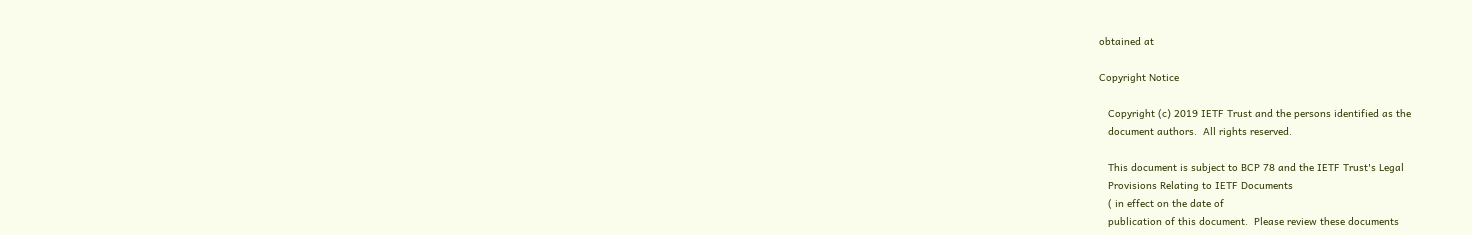obtained at

Copyright Notice

   Copyright (c) 2019 IETF Trust and the persons identified as the
   document authors.  All rights reserved.

   This document is subject to BCP 78 and the IETF Trust's Legal
   Provisions Relating to IETF Documents
   ( in effect on the date of
   publication of this document.  Please review these documents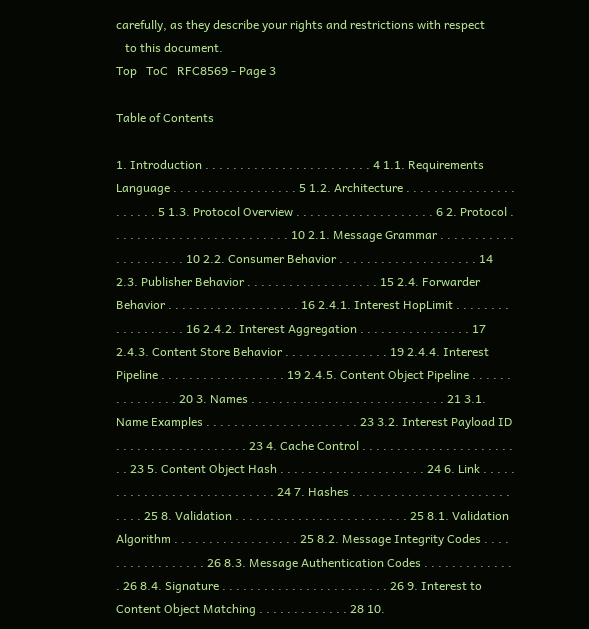carefully, as they describe your rights and restrictions with respect
   to this document.
Top   ToC   RFC8569 - Page 3

Table of Contents

1. Introduction . . . . . . . . . . . . . . . . . . . . . . . . 4 1.1. Requirements Language . . . . . . . . . . . . . . . . . . 5 1.2. Architecture . . . . . . . . . . . . . . . . . . . . . . 5 1.3. Protocol Overview . . . . . . . . . . . . . . . . . . . . 6 2. Protocol . . . . . . . . . . . . . . . . . . . . . . . . . . 10 2.1. Message Grammar . . . . . . . . . . . . . . . . . . . . . 10 2.2. Consumer Behavior . . . . . . . . . . . . . . . . . . . . 14 2.3. Publisher Behavior . . . . . . . . . . . . . . . . . . . 15 2.4. Forwarder Behavior . . . . . . . . . . . . . . . . . . . 16 2.4.1. Interest HopLimit . . . . . . . . . . . . . . . . . . 16 2.4.2. Interest Aggregation . . . . . . . . . . . . . . . . 17 2.4.3. Content Store Behavior . . . . . . . . . . . . . . . 19 2.4.4. Interest Pipeline . . . . . . . . . . . . . . . . . . 19 2.4.5. Content Object Pipeline . . . . . . . . . . . . . . . 20 3. Names . . . . . . . . . . . . . . . . . . . . . . . . . . . . 21 3.1. Name Examples . . . . . . . . . . . . . . . . . . . . . . 23 3.2. Interest Payload ID . . . . . . . . . . . . . . . . . . . 23 4. Cache Control . . . . . . . . . . . . . . . . . . . . . . . . 23 5. Content Object Hash . . . . . . . . . . . . . . . . . . . . . 24 6. Link . . . . . . . . . . . . . . . . . . . . . . . . . . . . 24 7. Hashes . . . . . . . . . . . . . . . . . . . . . . . . . . . 25 8. Validation . . . . . . . . . . . . . . . . . . . . . . . . . 25 8.1. Validation Algorithm . . . . . . . . . . . . . . . . . . 25 8.2. Message Integrity Codes . . . . . . . . . . . . . . . . . 26 8.3. Message Authentication Codes . . . . . . . . . . . . . . 26 8.4. Signature . . . . . . . . . . . . . . . . . . . . . . . . 26 9. Interest to Content Object Matching . . . . . . . . . . . . . 28 10.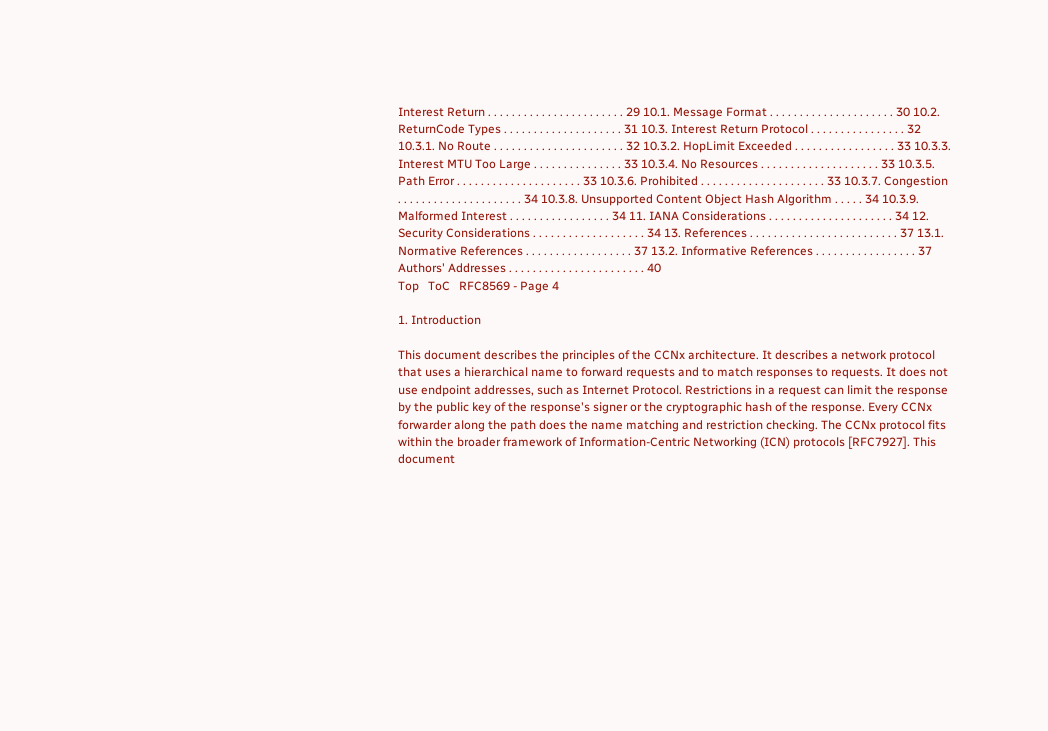Interest Return . . . . . . . . . . . . . . . . . . . . . . . 29 10.1. Message Format . . . . . . . . . . . . . . . . . . . . . 30 10.2. ReturnCode Types . . . . . . . . . . . . . . . . . . . . 31 10.3. Interest Return Protocol . . . . . . . . . . . . . . . . 32 10.3.1. No Route . . . . . . . . . . . . . . . . . . . . . . 32 10.3.2. HopLimit Exceeded . . . . . . . . . . . . . . . . . 33 10.3.3. Interest MTU Too Large . . . . . . . . . . . . . . . 33 10.3.4. No Resources . . . . . . . . . . . . . . . . . . . . 33 10.3.5. Path Error . . . . . . . . . . . . . . . . . . . . . 33 10.3.6. Prohibited . . . . . . . . . . . . . . . . . . . . . 33 10.3.7. Congestion . . . . . . . . . . . . . . . . . . . . . 34 10.3.8. Unsupported Content Object Hash Algorithm . . . . . 34 10.3.9. Malformed Interest . . . . . . . . . . . . . . . . . 34 11. IANA Considerations . . . . . . . . . . . . . . . . . . . . . 34 12. Security Considerations . . . . . . . . . . . . . . . . . . . 34 13. References . . . . . . . . . . . . . . . . . . . . . . . . . 37 13.1. Normative References . . . . . . . . . . . . . . . . . . 37 13.2. Informative References . . . . . . . . . . . . . . . . . 37 Authors' Addresses . . . . . . . . . . . . . . . . . . . . . . . 40
Top   ToC   RFC8569 - Page 4

1. Introduction

This document describes the principles of the CCNx architecture. It describes a network protocol that uses a hierarchical name to forward requests and to match responses to requests. It does not use endpoint addresses, such as Internet Protocol. Restrictions in a request can limit the response by the public key of the response's signer or the cryptographic hash of the response. Every CCNx forwarder along the path does the name matching and restriction checking. The CCNx protocol fits within the broader framework of Information-Centric Networking (ICN) protocols [RFC7927]. This document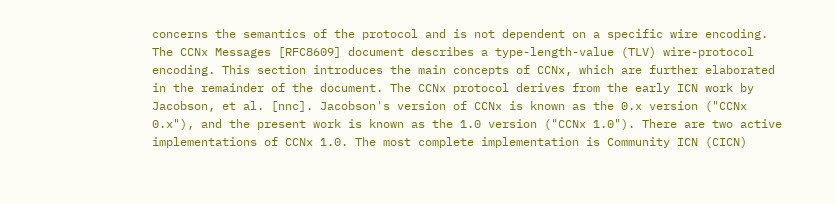concerns the semantics of the protocol and is not dependent on a specific wire encoding. The CCNx Messages [RFC8609] document describes a type-length-value (TLV) wire-protocol encoding. This section introduces the main concepts of CCNx, which are further elaborated in the remainder of the document. The CCNx protocol derives from the early ICN work by Jacobson, et al. [nnc]. Jacobson's version of CCNx is known as the 0.x version ("CCNx 0.x"), and the present work is known as the 1.0 version ("CCNx 1.0"). There are two active implementations of CCNx 1.0. The most complete implementation is Community ICN (CICN)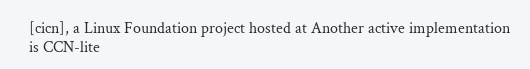[cicn], a Linux Foundation project hosted at Another active implementation is CCN-lite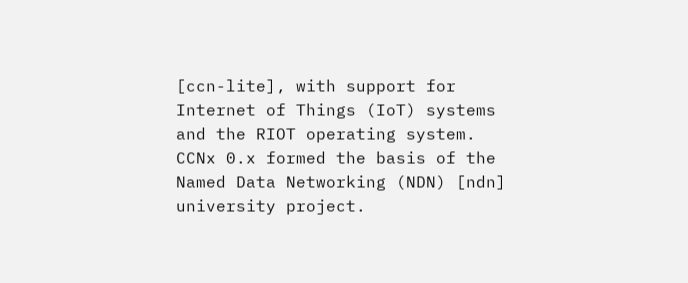[ccn-lite], with support for Internet of Things (IoT) systems and the RIOT operating system. CCNx 0.x formed the basis of the Named Data Networking (NDN) [ndn] university project.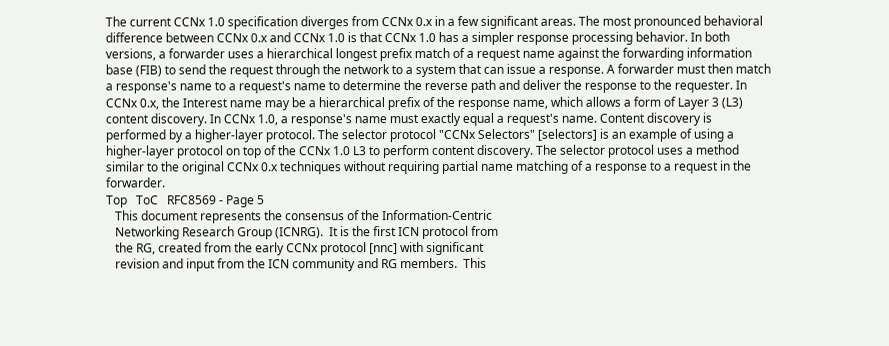The current CCNx 1.0 specification diverges from CCNx 0.x in a few significant areas. The most pronounced behavioral difference between CCNx 0.x and CCNx 1.0 is that CCNx 1.0 has a simpler response processing behavior. In both versions, a forwarder uses a hierarchical longest prefix match of a request name against the forwarding information base (FIB) to send the request through the network to a system that can issue a response. A forwarder must then match a response's name to a request's name to determine the reverse path and deliver the response to the requester. In CCNx 0.x, the Interest name may be a hierarchical prefix of the response name, which allows a form of Layer 3 (L3) content discovery. In CCNx 1.0, a response's name must exactly equal a request's name. Content discovery is performed by a higher-layer protocol. The selector protocol "CCNx Selectors" [selectors] is an example of using a higher-layer protocol on top of the CCNx 1.0 L3 to perform content discovery. The selector protocol uses a method similar to the original CCNx 0.x techniques without requiring partial name matching of a response to a request in the forwarder.
Top   ToC   RFC8569 - Page 5
   This document represents the consensus of the Information-Centric
   Networking Research Group (ICNRG).  It is the first ICN protocol from
   the RG, created from the early CCNx protocol [nnc] with significant
   revision and input from the ICN community and RG members.  This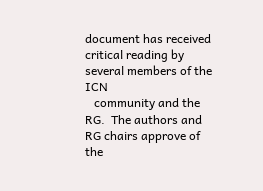document has received critical reading by several members of the ICN
   community and the RG.  The authors and RG chairs approve of the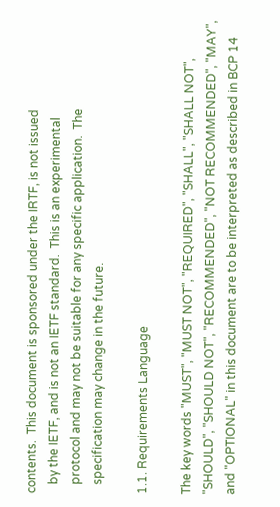contents.  This document is sponsored under the IRTF, is not issued
   by the IETF, and is not an IETF standard.  This is an experimental
   protocol and may not be suitable for any specific application.  The
   specification may change in the future.

1.1. Requirements Language

The key words "MUST", "MUST NOT", "REQUIRED", "SHALL", "SHALL NOT", "SHOULD", "SHOULD NOT", "RECOMMENDED", "NOT RECOMMENDED", "MAY", and "OPTIONAL" in this document are to be interpreted as described in BCP 14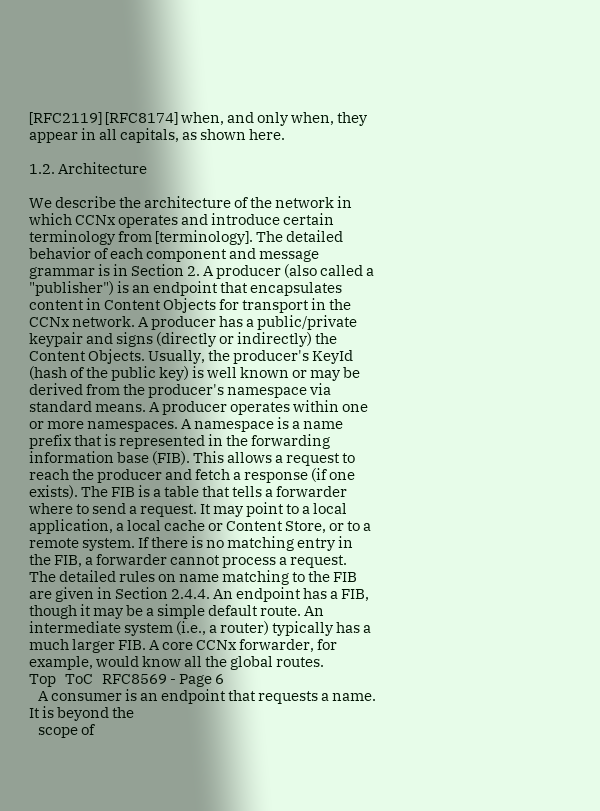[RFC2119] [RFC8174] when, and only when, they appear in all capitals, as shown here.

1.2. Architecture

We describe the architecture of the network in which CCNx operates and introduce certain terminology from [terminology]. The detailed behavior of each component and message grammar is in Section 2. A producer (also called a "publisher") is an endpoint that encapsulates content in Content Objects for transport in the CCNx network. A producer has a public/private keypair and signs (directly or indirectly) the Content Objects. Usually, the producer's KeyId (hash of the public key) is well known or may be derived from the producer's namespace via standard means. A producer operates within one or more namespaces. A namespace is a name prefix that is represented in the forwarding information base (FIB). This allows a request to reach the producer and fetch a response (if one exists). The FIB is a table that tells a forwarder where to send a request. It may point to a local application, a local cache or Content Store, or to a remote system. If there is no matching entry in the FIB, a forwarder cannot process a request. The detailed rules on name matching to the FIB are given in Section 2.4.4. An endpoint has a FIB, though it may be a simple default route. An intermediate system (i.e., a router) typically has a much larger FIB. A core CCNx forwarder, for example, would know all the global routes.
Top   ToC   RFC8569 - Page 6
   A consumer is an endpoint that requests a name.  It is beyond the
   scope of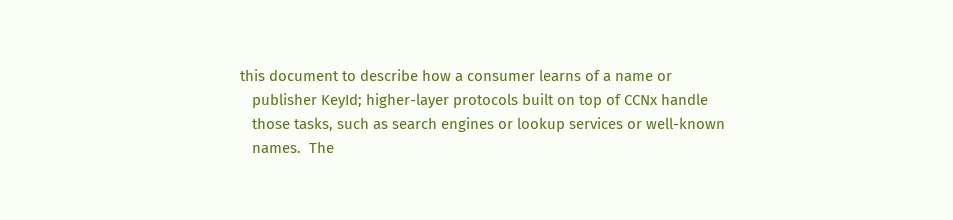this document to describe how a consumer learns of a name or
   publisher KeyId; higher-layer protocols built on top of CCNx handle
   those tasks, such as search engines or lookup services or well-known
   names.  The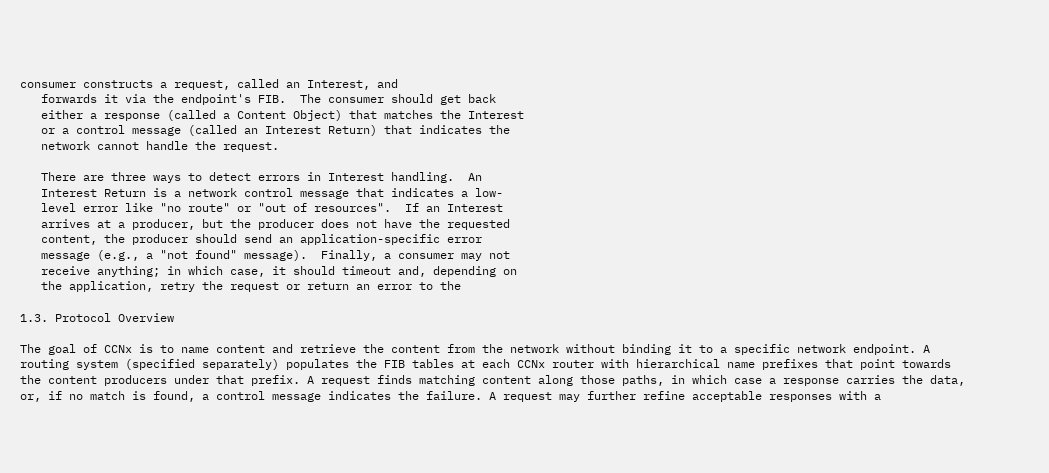consumer constructs a request, called an Interest, and
   forwards it via the endpoint's FIB.  The consumer should get back
   either a response (called a Content Object) that matches the Interest
   or a control message (called an Interest Return) that indicates the
   network cannot handle the request.

   There are three ways to detect errors in Interest handling.  An
   Interest Return is a network control message that indicates a low-
   level error like "no route" or "out of resources".  If an Interest
   arrives at a producer, but the producer does not have the requested
   content, the producer should send an application-specific error
   message (e.g., a "not found" message).  Finally, a consumer may not
   receive anything; in which case, it should timeout and, depending on
   the application, retry the request or return an error to the

1.3. Protocol Overview

The goal of CCNx is to name content and retrieve the content from the network without binding it to a specific network endpoint. A routing system (specified separately) populates the FIB tables at each CCNx router with hierarchical name prefixes that point towards the content producers under that prefix. A request finds matching content along those paths, in which case a response carries the data, or, if no match is found, a control message indicates the failure. A request may further refine acceptable responses with a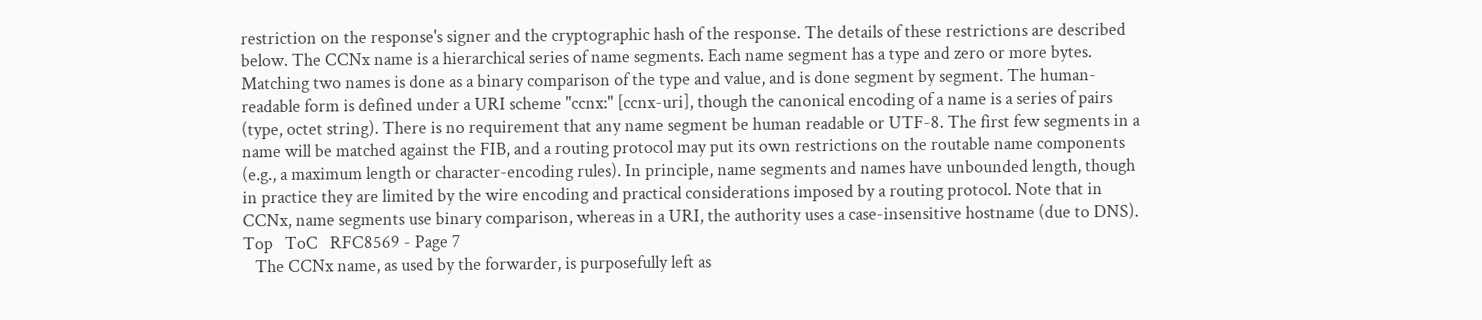restriction on the response's signer and the cryptographic hash of the response. The details of these restrictions are described below. The CCNx name is a hierarchical series of name segments. Each name segment has a type and zero or more bytes. Matching two names is done as a binary comparison of the type and value, and is done segment by segment. The human-readable form is defined under a URI scheme "ccnx:" [ccnx-uri], though the canonical encoding of a name is a series of pairs (type, octet string). There is no requirement that any name segment be human readable or UTF-8. The first few segments in a name will be matched against the FIB, and a routing protocol may put its own restrictions on the routable name components (e.g., a maximum length or character-encoding rules). In principle, name segments and names have unbounded length, though in practice they are limited by the wire encoding and practical considerations imposed by a routing protocol. Note that in CCNx, name segments use binary comparison, whereas in a URI, the authority uses a case-insensitive hostname (due to DNS).
Top   ToC   RFC8569 - Page 7
   The CCNx name, as used by the forwarder, is purposefully left as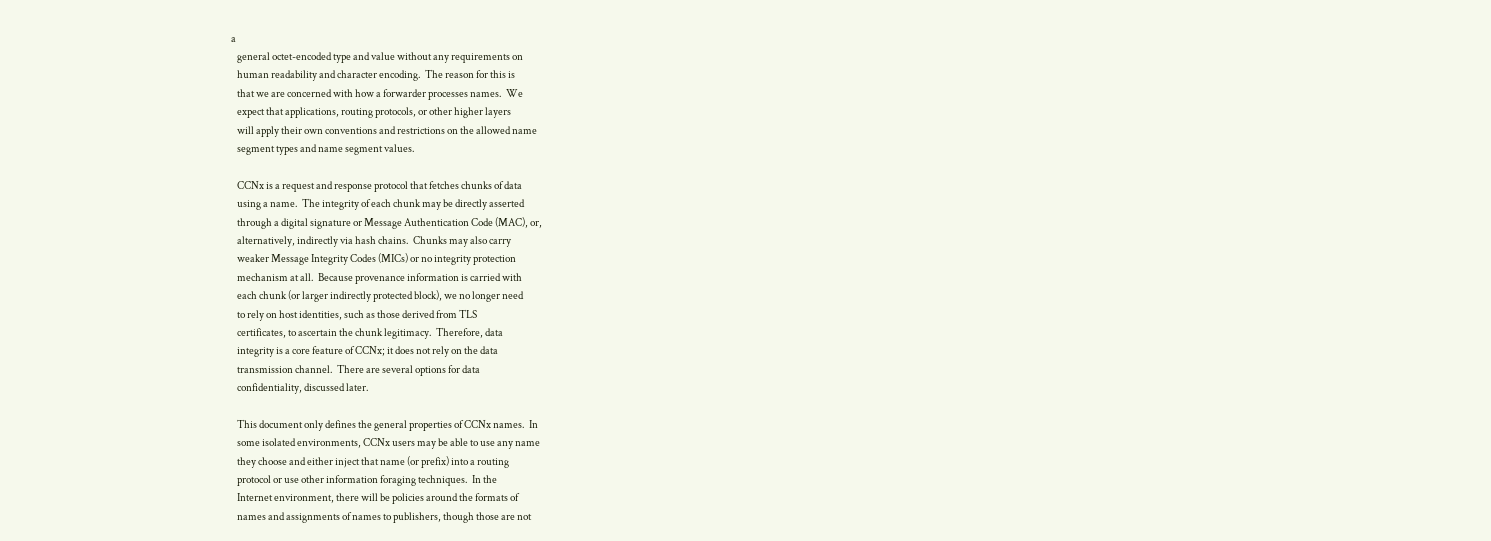a
   general octet-encoded type and value without any requirements on
   human readability and character encoding.  The reason for this is
   that we are concerned with how a forwarder processes names.  We
   expect that applications, routing protocols, or other higher layers
   will apply their own conventions and restrictions on the allowed name
   segment types and name segment values.

   CCNx is a request and response protocol that fetches chunks of data
   using a name.  The integrity of each chunk may be directly asserted
   through a digital signature or Message Authentication Code (MAC), or,
   alternatively, indirectly via hash chains.  Chunks may also carry
   weaker Message Integrity Codes (MICs) or no integrity protection
   mechanism at all.  Because provenance information is carried with
   each chunk (or larger indirectly protected block), we no longer need
   to rely on host identities, such as those derived from TLS
   certificates, to ascertain the chunk legitimacy.  Therefore, data
   integrity is a core feature of CCNx; it does not rely on the data
   transmission channel.  There are several options for data
   confidentiality, discussed later.

   This document only defines the general properties of CCNx names.  In
   some isolated environments, CCNx users may be able to use any name
   they choose and either inject that name (or prefix) into a routing
   protocol or use other information foraging techniques.  In the
   Internet environment, there will be policies around the formats of
   names and assignments of names to publishers, though those are not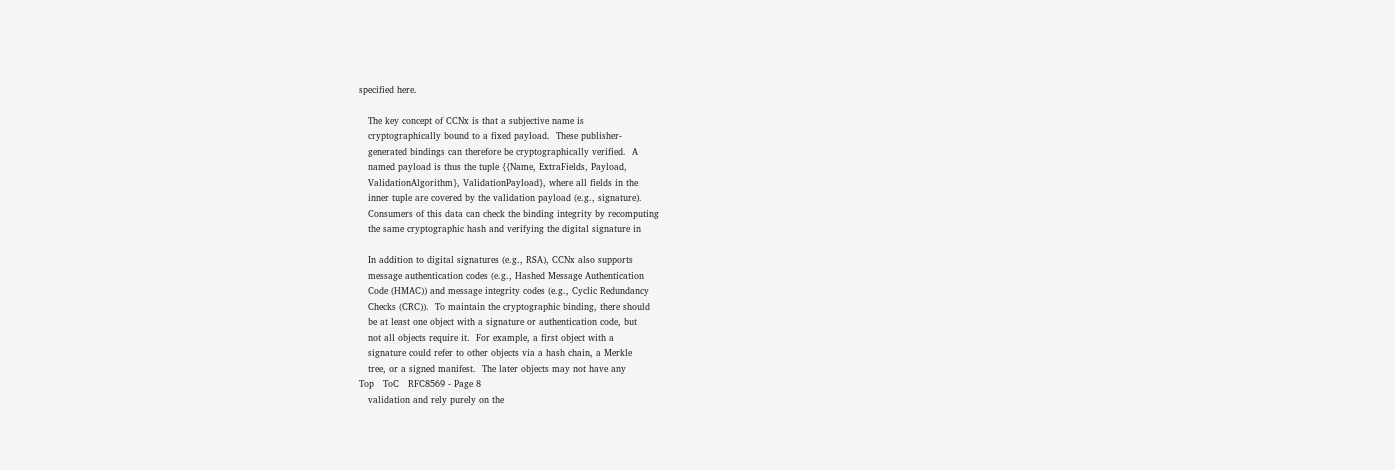specified here.

   The key concept of CCNx is that a subjective name is
   cryptographically bound to a fixed payload.  These publisher-
   generated bindings can therefore be cryptographically verified.  A
   named payload is thus the tuple {{Name, ExtraFields, Payload,
   ValidationAlgorithm}, ValidationPayload}, where all fields in the
   inner tuple are covered by the validation payload (e.g., signature).
   Consumers of this data can check the binding integrity by recomputing
   the same cryptographic hash and verifying the digital signature in

   In addition to digital signatures (e.g., RSA), CCNx also supports
   message authentication codes (e.g., Hashed Message Authentication
   Code (HMAC)) and message integrity codes (e.g., Cyclic Redundancy
   Checks (CRC)).  To maintain the cryptographic binding, there should
   be at least one object with a signature or authentication code, but
   not all objects require it.  For example, a first object with a
   signature could refer to other objects via a hash chain, a Merkle
   tree, or a signed manifest.  The later objects may not have any
Top   ToC   RFC8569 - Page 8
   validation and rely purely on the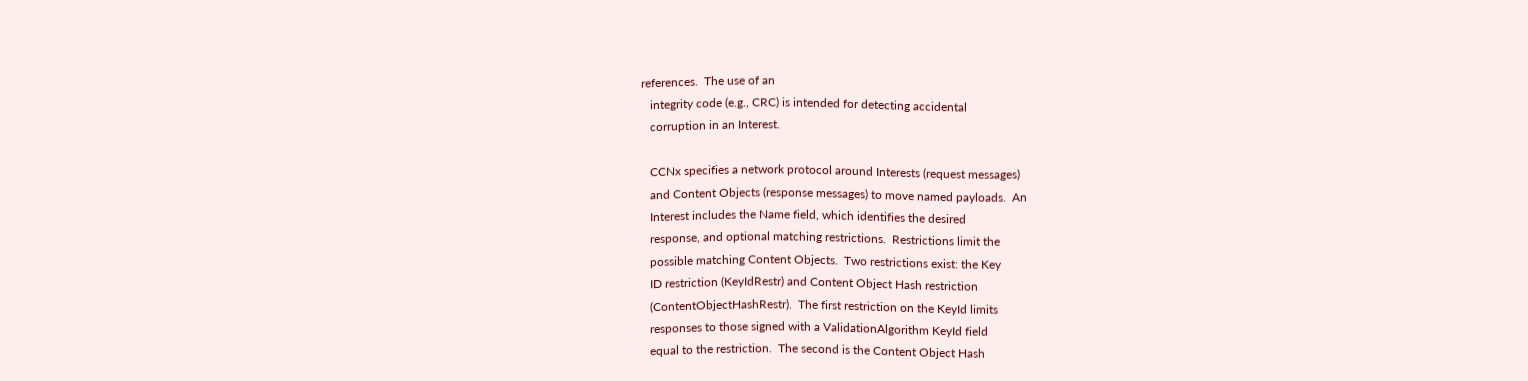references.  The use of an
   integrity code (e.g., CRC) is intended for detecting accidental
   corruption in an Interest.

   CCNx specifies a network protocol around Interests (request messages)
   and Content Objects (response messages) to move named payloads.  An
   Interest includes the Name field, which identifies the desired
   response, and optional matching restrictions.  Restrictions limit the
   possible matching Content Objects.  Two restrictions exist: the Key
   ID restriction (KeyIdRestr) and Content Object Hash restriction
   (ContentObjectHashRestr).  The first restriction on the KeyId limits
   responses to those signed with a ValidationAlgorithm KeyId field
   equal to the restriction.  The second is the Content Object Hash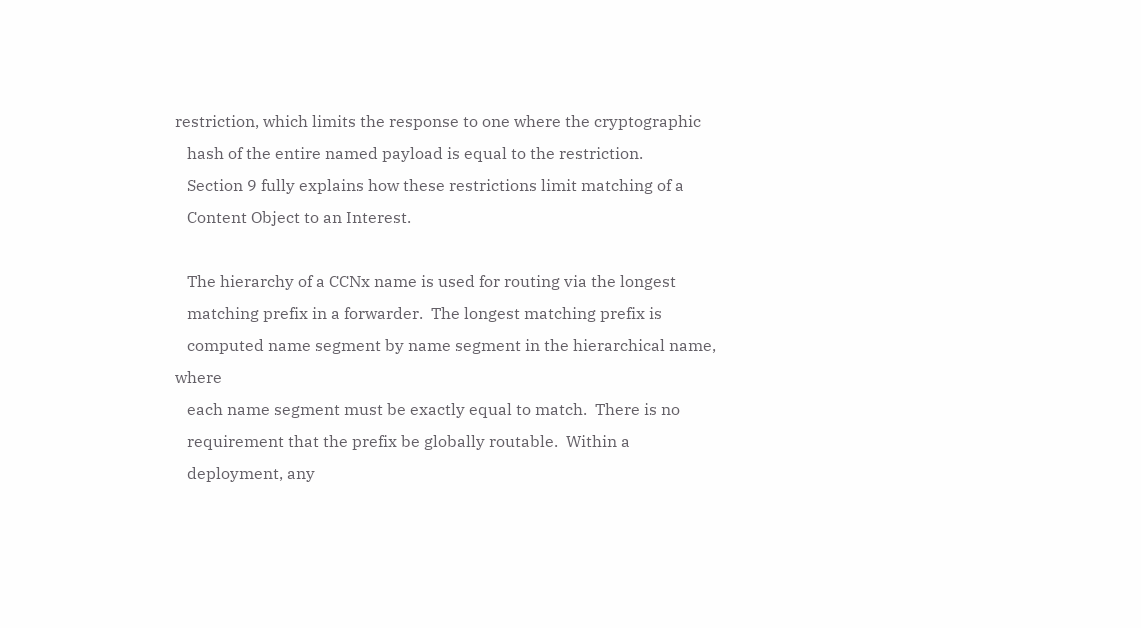restriction, which limits the response to one where the cryptographic
   hash of the entire named payload is equal to the restriction.
   Section 9 fully explains how these restrictions limit matching of a
   Content Object to an Interest.

   The hierarchy of a CCNx name is used for routing via the longest
   matching prefix in a forwarder.  The longest matching prefix is
   computed name segment by name segment in the hierarchical name, where
   each name segment must be exactly equal to match.  There is no
   requirement that the prefix be globally routable.  Within a
   deployment, any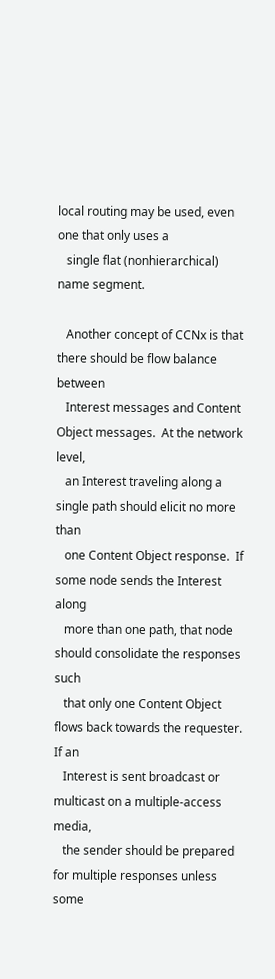local routing may be used, even one that only uses a
   single flat (nonhierarchical) name segment.

   Another concept of CCNx is that there should be flow balance between
   Interest messages and Content Object messages.  At the network level,
   an Interest traveling along a single path should elicit no more than
   one Content Object response.  If some node sends the Interest along
   more than one path, that node should consolidate the responses such
   that only one Content Object flows back towards the requester.  If an
   Interest is sent broadcast or multicast on a multiple-access media,
   the sender should be prepared for multiple responses unless some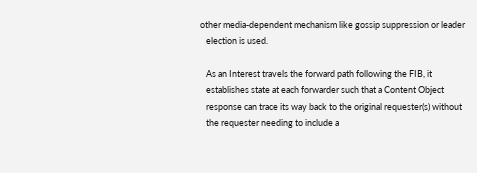other media-dependent mechanism like gossip suppression or leader
   election is used.

   As an Interest travels the forward path following the FIB, it
   establishes state at each forwarder such that a Content Object
   response can trace its way back to the original requester(s) without
   the requester needing to include a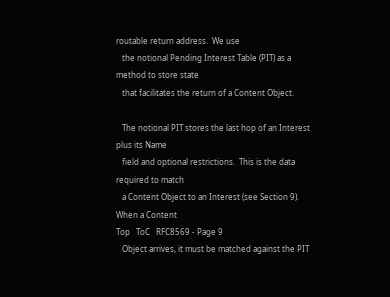routable return address.  We use
   the notional Pending Interest Table (PIT) as a method to store state
   that facilitates the return of a Content Object.

   The notional PIT stores the last hop of an Interest plus its Name
   field and optional restrictions.  This is the data required to match
   a Content Object to an Interest (see Section 9).  When a Content
Top   ToC   RFC8569 - Page 9
   Object arrives, it must be matched against the PIT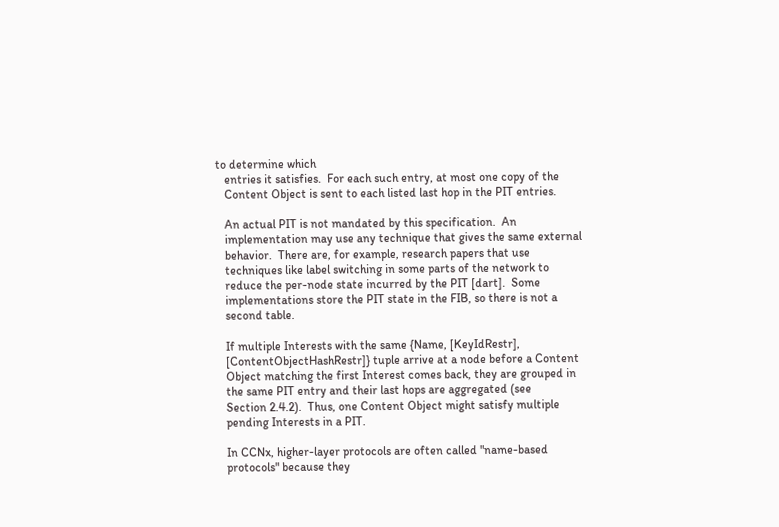to determine which
   entries it satisfies.  For each such entry, at most one copy of the
   Content Object is sent to each listed last hop in the PIT entries.

   An actual PIT is not mandated by this specification.  An
   implementation may use any technique that gives the same external
   behavior.  There are, for example, research papers that use
   techniques like label switching in some parts of the network to
   reduce the per-node state incurred by the PIT [dart].  Some
   implementations store the PIT state in the FIB, so there is not a
   second table.

   If multiple Interests with the same {Name, [KeyIdRestr],
   [ContentObjectHashRestr]} tuple arrive at a node before a Content
   Object matching the first Interest comes back, they are grouped in
   the same PIT entry and their last hops are aggregated (see
   Section 2.4.2).  Thus, one Content Object might satisfy multiple
   pending Interests in a PIT.

   In CCNx, higher-layer protocols are often called "name-based
   protocols" because they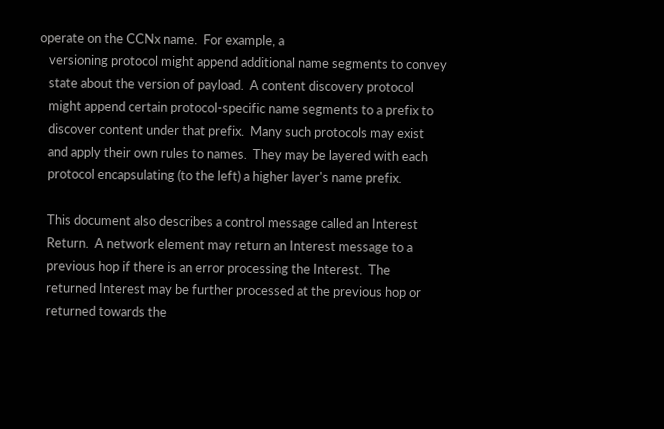operate on the CCNx name.  For example, a
   versioning protocol might append additional name segments to convey
   state about the version of payload.  A content discovery protocol
   might append certain protocol-specific name segments to a prefix to
   discover content under that prefix.  Many such protocols may exist
   and apply their own rules to names.  They may be layered with each
   protocol encapsulating (to the left) a higher layer's name prefix.

   This document also describes a control message called an Interest
   Return.  A network element may return an Interest message to a
   previous hop if there is an error processing the Interest.  The
   returned Interest may be further processed at the previous hop or
   returned towards the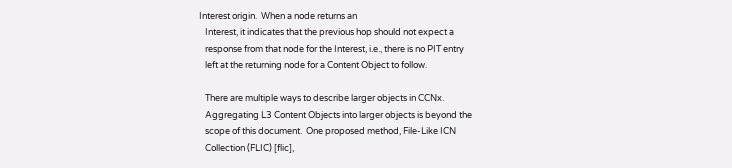Interest origin.  When a node returns an
   Interest, it indicates that the previous hop should not expect a
   response from that node for the Interest, i.e., there is no PIT entry
   left at the returning node for a Content Object to follow.

   There are multiple ways to describe larger objects in CCNx.
   Aggregating L3 Content Objects into larger objects is beyond the
   scope of this document.  One proposed method, File-Like ICN
   Collection (FLIC) [flic],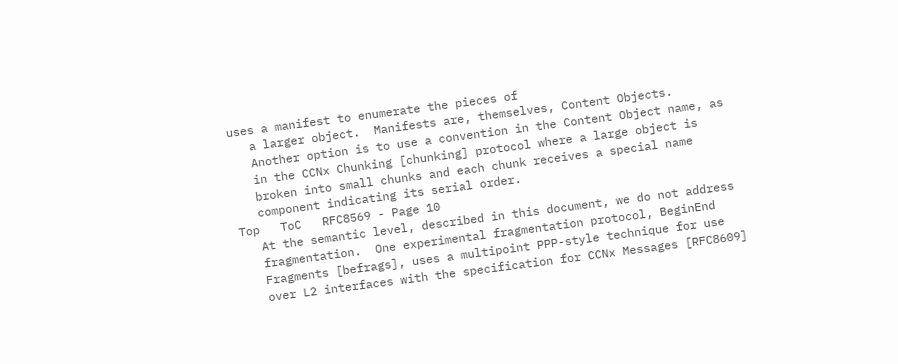uses a manifest to enumerate the pieces of
   a larger object.  Manifests are, themselves, Content Objects.
   Another option is to use a convention in the Content Object name, as
   in the CCNx Chunking [chunking] protocol where a large object is
   broken into small chunks and each chunk receives a special name
   component indicating its serial order.
Top   ToC   RFC8569 - Page 10
   At the semantic level, described in this document, we do not address
   fragmentation.  One experimental fragmentation protocol, BeginEnd
   Fragments [befrags], uses a multipoint PPP-style technique for use
   over L2 interfaces with the specification for CCNx Messages [RFC8609]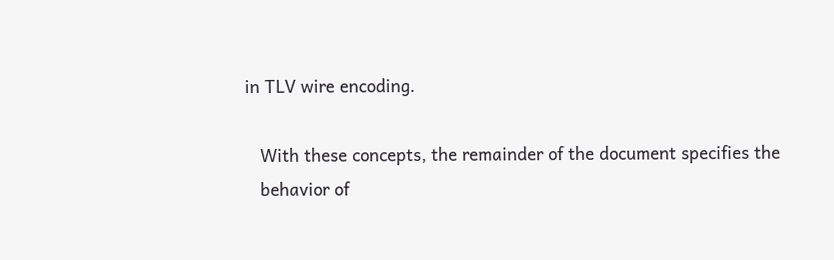in TLV wire encoding.

   With these concepts, the remainder of the document specifies the
   behavior of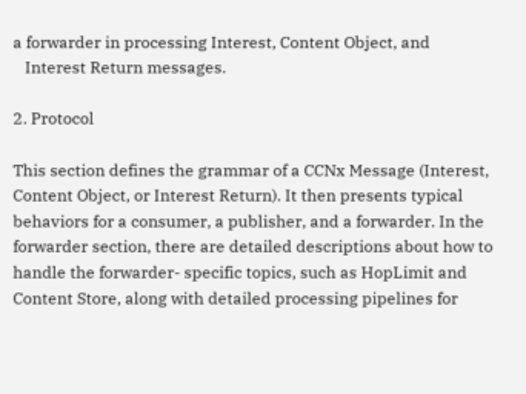a forwarder in processing Interest, Content Object, and
   Interest Return messages.

2. Protocol

This section defines the grammar of a CCNx Message (Interest, Content Object, or Interest Return). It then presents typical behaviors for a consumer, a publisher, and a forwarder. In the forwarder section, there are detailed descriptions about how to handle the forwarder- specific topics, such as HopLimit and Content Store, along with detailed processing pipelines for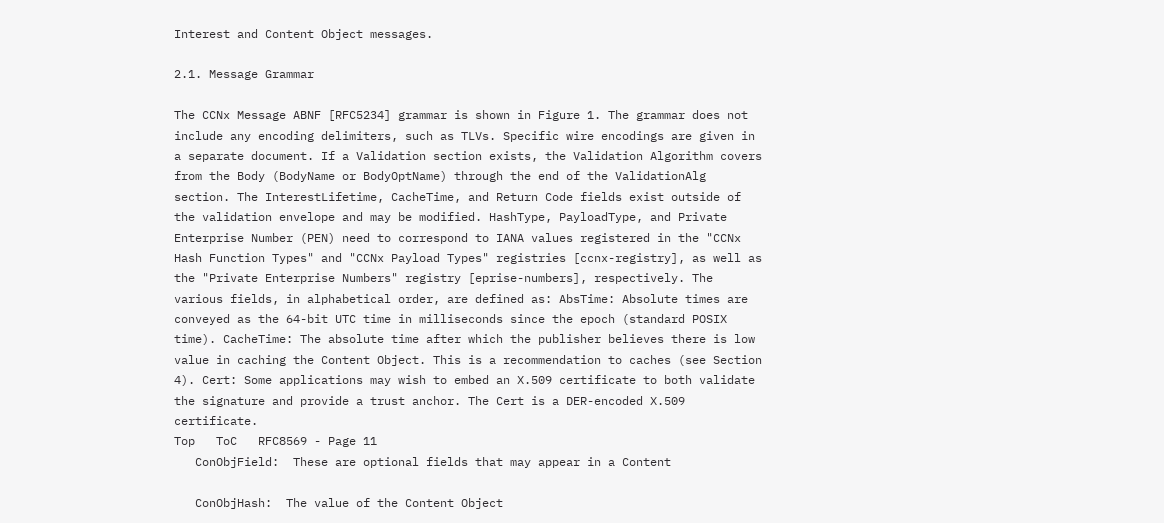Interest and Content Object messages.

2.1. Message Grammar

The CCNx Message ABNF [RFC5234] grammar is shown in Figure 1. The grammar does not include any encoding delimiters, such as TLVs. Specific wire encodings are given in a separate document. If a Validation section exists, the Validation Algorithm covers from the Body (BodyName or BodyOptName) through the end of the ValidationAlg section. The InterestLifetime, CacheTime, and Return Code fields exist outside of the validation envelope and may be modified. HashType, PayloadType, and Private Enterprise Number (PEN) need to correspond to IANA values registered in the "CCNx Hash Function Types" and "CCNx Payload Types" registries [ccnx-registry], as well as the "Private Enterprise Numbers" registry [eprise-numbers], respectively. The various fields, in alphabetical order, are defined as: AbsTime: Absolute times are conveyed as the 64-bit UTC time in milliseconds since the epoch (standard POSIX time). CacheTime: The absolute time after which the publisher believes there is low value in caching the Content Object. This is a recommendation to caches (see Section 4). Cert: Some applications may wish to embed an X.509 certificate to both validate the signature and provide a trust anchor. The Cert is a DER-encoded X.509 certificate.
Top   ToC   RFC8569 - Page 11
   ConObjField:  These are optional fields that may appear in a Content

   ConObjHash:  The value of the Content Object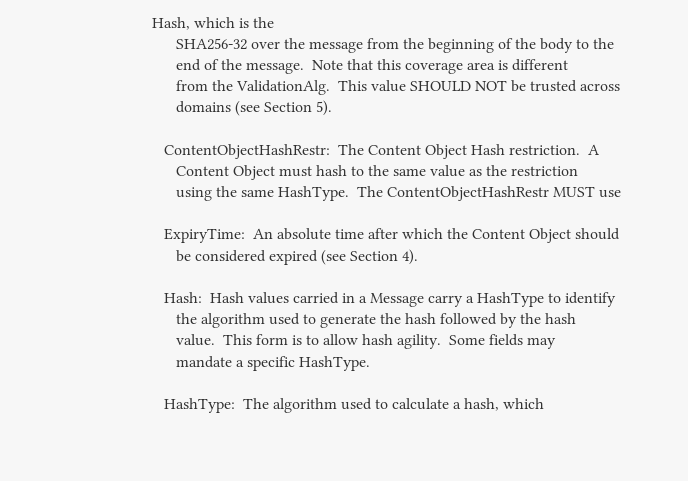Hash, which is the
      SHA256-32 over the message from the beginning of the body to the
      end of the message.  Note that this coverage area is different
      from the ValidationAlg.  This value SHOULD NOT be trusted across
      domains (see Section 5).

   ContentObjectHashRestr:  The Content Object Hash restriction.  A
      Content Object must hash to the same value as the restriction
      using the same HashType.  The ContentObjectHashRestr MUST use

   ExpiryTime:  An absolute time after which the Content Object should
      be considered expired (see Section 4).

   Hash:  Hash values carried in a Message carry a HashType to identify
      the algorithm used to generate the hash followed by the hash
      value.  This form is to allow hash agility.  Some fields may
      mandate a specific HashType.

   HashType:  The algorithm used to calculate a hash, which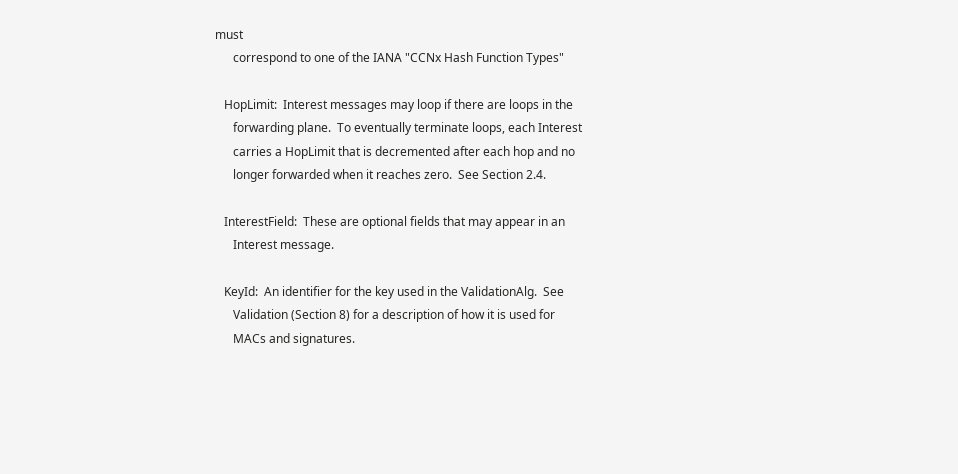must
      correspond to one of the IANA "CCNx Hash Function Types"

   HopLimit:  Interest messages may loop if there are loops in the
      forwarding plane.  To eventually terminate loops, each Interest
      carries a HopLimit that is decremented after each hop and no
      longer forwarded when it reaches zero.  See Section 2.4.

   InterestField:  These are optional fields that may appear in an
      Interest message.

   KeyId:  An identifier for the key used in the ValidationAlg.  See
      Validation (Section 8) for a description of how it is used for
      MACs and signatures.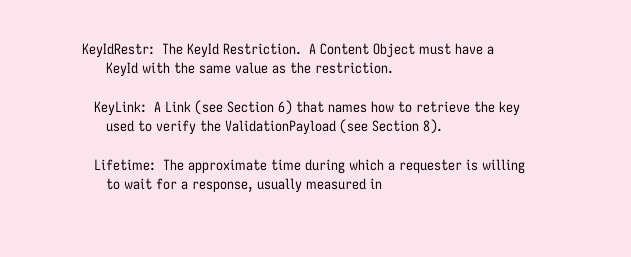KeyIdRestr:  The KeyId Restriction.  A Content Object must have a
      KeyId with the same value as the restriction.

   KeyLink:  A Link (see Section 6) that names how to retrieve the key
      used to verify the ValidationPayload (see Section 8).

   Lifetime:  The approximate time during which a requester is willing
      to wait for a response, usually measured in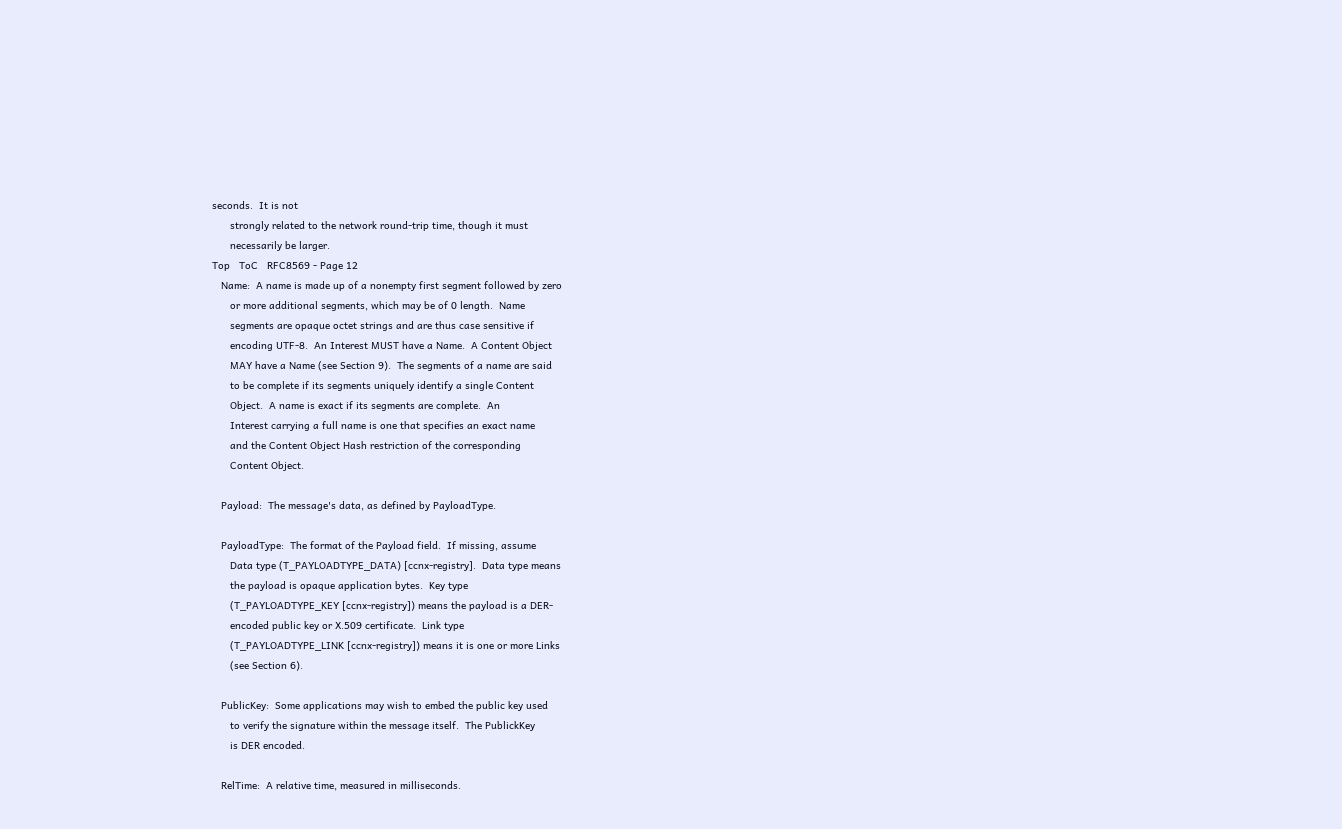seconds.  It is not
      strongly related to the network round-trip time, though it must
      necessarily be larger.
Top   ToC   RFC8569 - Page 12
   Name:  A name is made up of a nonempty first segment followed by zero
      or more additional segments, which may be of 0 length.  Name
      segments are opaque octet strings and are thus case sensitive if
      encoding UTF-8.  An Interest MUST have a Name.  A Content Object
      MAY have a Name (see Section 9).  The segments of a name are said
      to be complete if its segments uniquely identify a single Content
      Object.  A name is exact if its segments are complete.  An
      Interest carrying a full name is one that specifies an exact name
      and the Content Object Hash restriction of the corresponding
      Content Object.

   Payload:  The message's data, as defined by PayloadType.

   PayloadType:  The format of the Payload field.  If missing, assume
      Data type (T_PAYLOADTYPE_DATA) [ccnx-registry].  Data type means
      the payload is opaque application bytes.  Key type
      (T_PAYLOADTYPE_KEY [ccnx-registry]) means the payload is a DER-
      encoded public key or X.509 certificate.  Link type
      (T_PAYLOADTYPE_LINK [ccnx-registry]) means it is one or more Links
      (see Section 6).

   PublicKey:  Some applications may wish to embed the public key used
      to verify the signature within the message itself.  The PublickKey
      is DER encoded.

   RelTime:  A relative time, measured in milliseconds.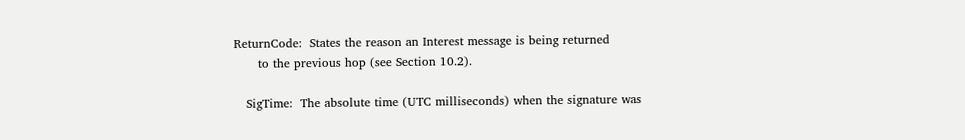ReturnCode:  States the reason an Interest message is being returned
      to the previous hop (see Section 10.2).

   SigTime:  The absolute time (UTC milliseconds) when the signature was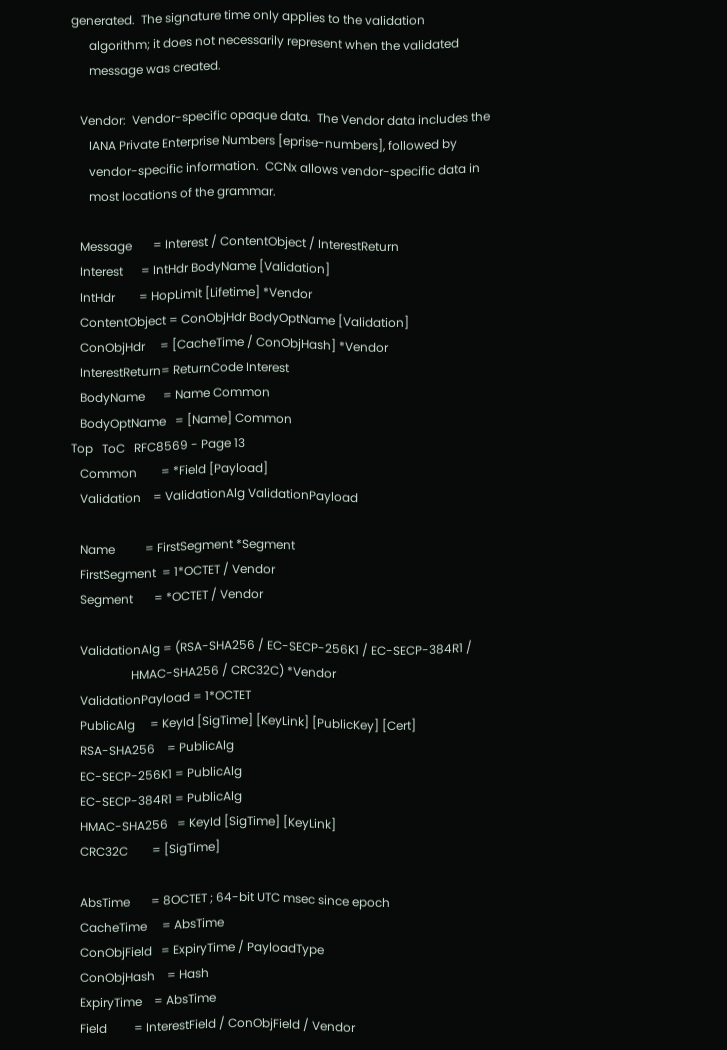generated.  The signature time only applies to the validation
      algorithm; it does not necessarily represent when the validated
      message was created.

   Vendor:  Vendor-specific opaque data.  The Vendor data includes the
      IANA Private Enterprise Numbers [eprise-numbers], followed by
      vendor-specific information.  CCNx allows vendor-specific data in
      most locations of the grammar.

   Message       = Interest / ContentObject / InterestReturn
   Interest      = IntHdr BodyName [Validation]
   IntHdr        = HopLimit [Lifetime] *Vendor
   ContentObject = ConObjHdr BodyOptName [Validation]
   ConObjHdr     = [CacheTime / ConObjHash] *Vendor
   InterestReturn= ReturnCode Interest
   BodyName      = Name Common
   BodyOptName   = [Name] Common
Top   ToC   RFC8569 - Page 13
   Common        = *Field [Payload]
   Validation    = ValidationAlg ValidationPayload

   Name          = FirstSegment *Segment
   FirstSegment  = 1*OCTET / Vendor
   Segment       = *OCTET / Vendor

   ValidationAlg = (RSA-SHA256 / EC-SECP-256K1 / EC-SECP-384R1 /
                    HMAC-SHA256 / CRC32C) *Vendor
   ValidationPayload = 1*OCTET
   PublicAlg     = KeyId [SigTime] [KeyLink] [PublicKey] [Cert]
   RSA-SHA256    = PublicAlg
   EC-SECP-256K1 = PublicAlg
   EC-SECP-384R1 = PublicAlg
   HMAC-SHA256   = KeyId [SigTime] [KeyLink]
   CRC32C        = [SigTime]

   AbsTime       = 8OCTET ; 64-bit UTC msec since epoch
   CacheTime     = AbsTime
   ConObjField   = ExpiryTime / PayloadType
   ConObjHash    = Hash
   ExpiryTime    = AbsTime
   Field         = InterestField / ConObjField / Vendor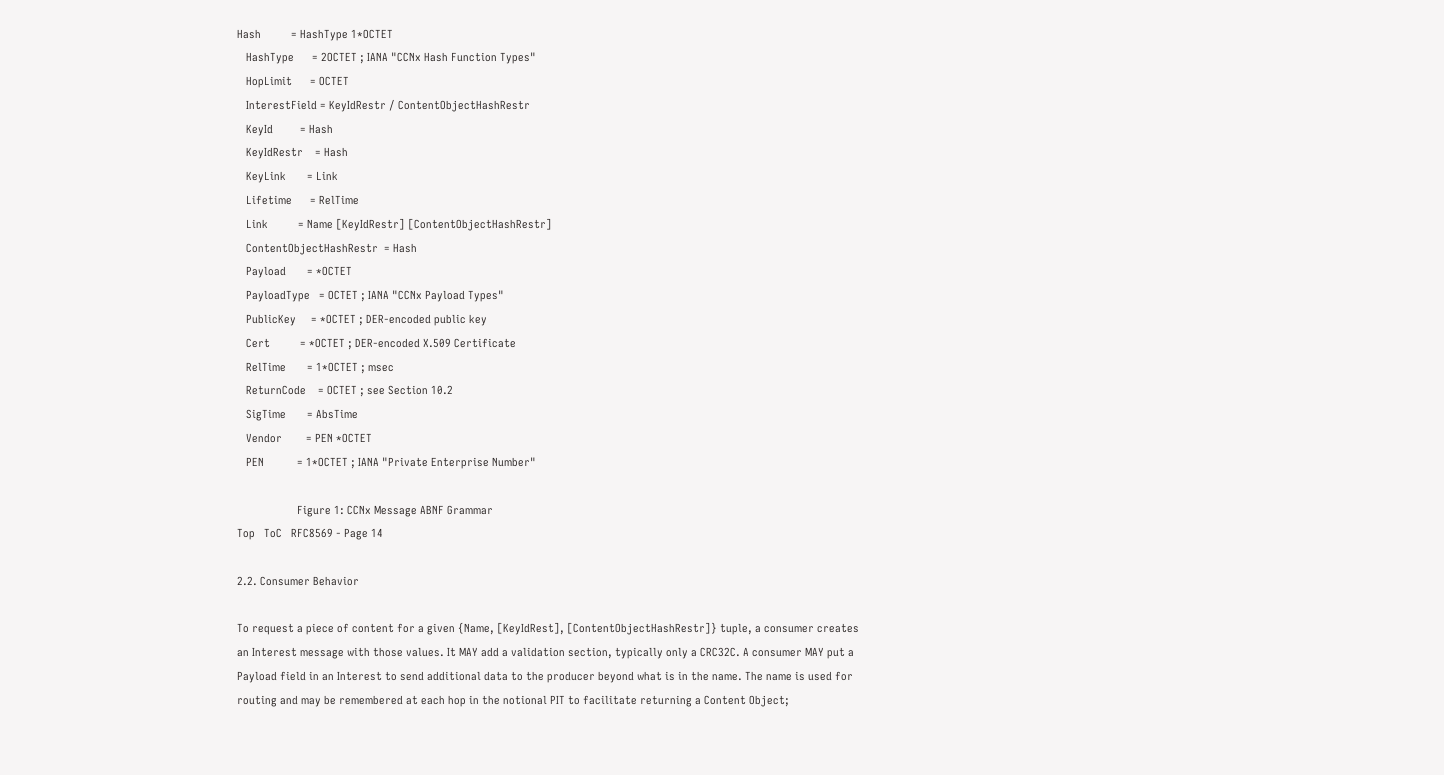Hash          = HashType 1*OCTET
   HashType      = 2OCTET ; IANA "CCNx Hash Function Types"
   HopLimit      = OCTET
   InterestField = KeyIdRestr / ContentObjectHashRestr
   KeyId         = Hash
   KeyIdRestr    = Hash
   KeyLink       = Link
   Lifetime      = RelTime
   Link          = Name [KeyIdRestr] [ContentObjectHashRestr]
   ContentObjectHashRestr  = Hash
   Payload       = *OCTET
   PayloadType   = OCTET ; IANA "CCNx Payload Types"
   PublicKey     = *OCTET ; DER-encoded public key
   Cert          = *OCTET ; DER-encoded X.509 Certificate
   RelTime       = 1*OCTET ; msec
   ReturnCode    = OCTET ; see Section 10.2
   SigTime       = AbsTime
   Vendor        = PEN *OCTET
   PEN           = 1*OCTET ; IANA "Private Enterprise Number"

                    Figure 1: CCNx Message ABNF Grammar
Top   ToC   RFC8569 - Page 14

2.2. Consumer Behavior

To request a piece of content for a given {Name, [KeyIdRest], [ContentObjectHashRestr]} tuple, a consumer creates an Interest message with those values. It MAY add a validation section, typically only a CRC32C. A consumer MAY put a Payload field in an Interest to send additional data to the producer beyond what is in the name. The name is used for routing and may be remembered at each hop in the notional PIT to facilitate returning a Content Object;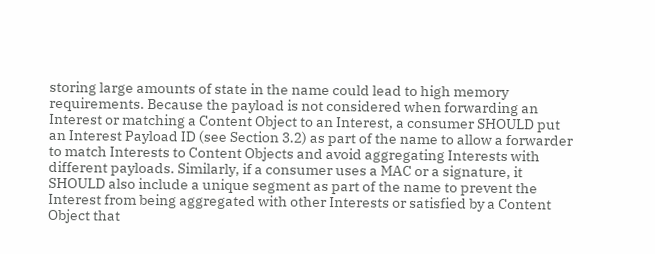storing large amounts of state in the name could lead to high memory requirements. Because the payload is not considered when forwarding an Interest or matching a Content Object to an Interest, a consumer SHOULD put an Interest Payload ID (see Section 3.2) as part of the name to allow a forwarder to match Interests to Content Objects and avoid aggregating Interests with different payloads. Similarly, if a consumer uses a MAC or a signature, it SHOULD also include a unique segment as part of the name to prevent the Interest from being aggregated with other Interests or satisfied by a Content Object that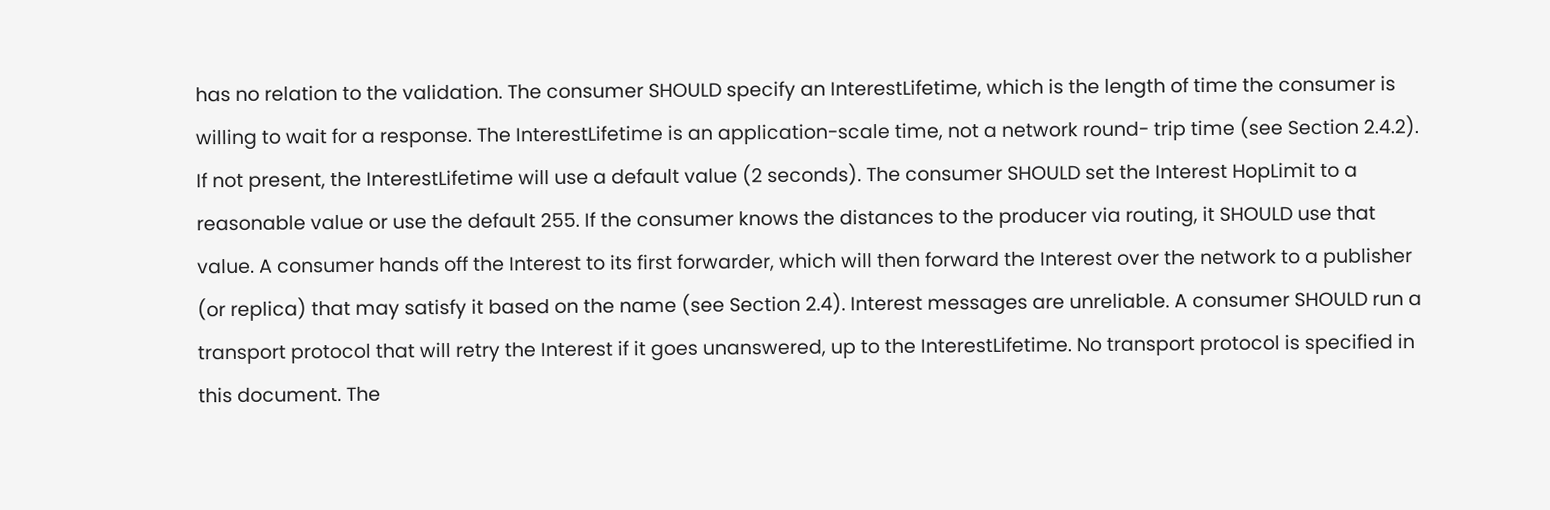has no relation to the validation. The consumer SHOULD specify an InterestLifetime, which is the length of time the consumer is willing to wait for a response. The InterestLifetime is an application-scale time, not a network round- trip time (see Section 2.4.2). If not present, the InterestLifetime will use a default value (2 seconds). The consumer SHOULD set the Interest HopLimit to a reasonable value or use the default 255. If the consumer knows the distances to the producer via routing, it SHOULD use that value. A consumer hands off the Interest to its first forwarder, which will then forward the Interest over the network to a publisher (or replica) that may satisfy it based on the name (see Section 2.4). Interest messages are unreliable. A consumer SHOULD run a transport protocol that will retry the Interest if it goes unanswered, up to the InterestLifetime. No transport protocol is specified in this document. The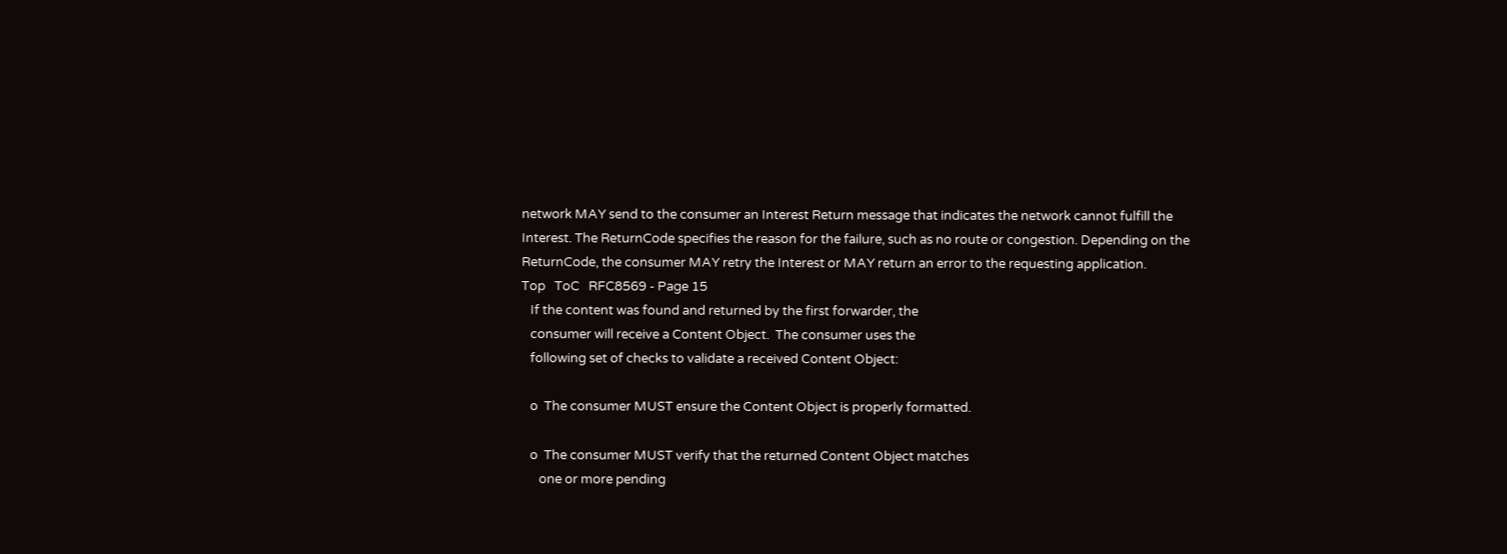network MAY send to the consumer an Interest Return message that indicates the network cannot fulfill the Interest. The ReturnCode specifies the reason for the failure, such as no route or congestion. Depending on the ReturnCode, the consumer MAY retry the Interest or MAY return an error to the requesting application.
Top   ToC   RFC8569 - Page 15
   If the content was found and returned by the first forwarder, the
   consumer will receive a Content Object.  The consumer uses the
   following set of checks to validate a received Content Object:

   o  The consumer MUST ensure the Content Object is properly formatted.

   o  The consumer MUST verify that the returned Content Object matches
      one or more pending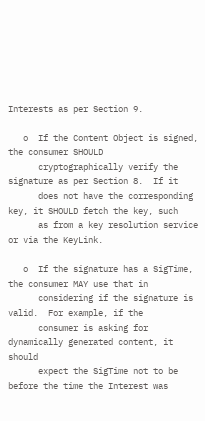Interests as per Section 9.

   o  If the Content Object is signed, the consumer SHOULD
      cryptographically verify the signature as per Section 8.  If it
      does not have the corresponding key, it SHOULD fetch the key, such
      as from a key resolution service or via the KeyLink.

   o  If the signature has a SigTime, the consumer MAY use that in
      considering if the signature is valid.  For example, if the
      consumer is asking for dynamically generated content, it should
      expect the SigTime not to be before the time the Interest was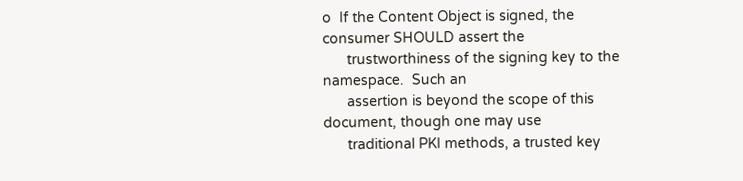o  If the Content Object is signed, the consumer SHOULD assert the
      trustworthiness of the signing key to the namespace.  Such an
      assertion is beyond the scope of this document, though one may use
      traditional PKI methods, a trusted key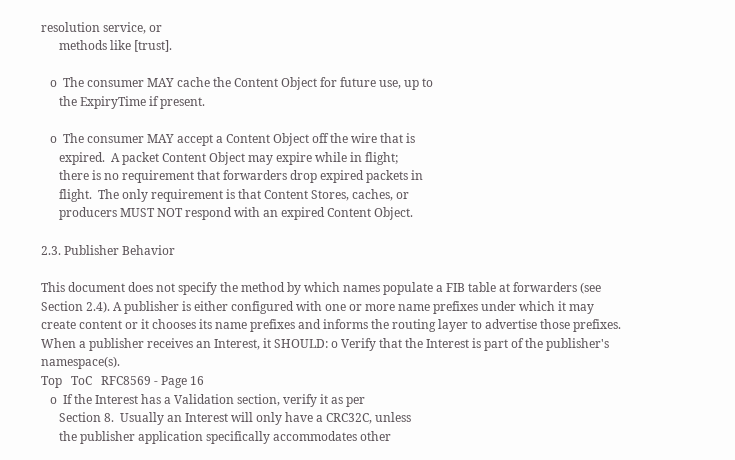resolution service, or
      methods like [trust].

   o  The consumer MAY cache the Content Object for future use, up to
      the ExpiryTime if present.

   o  The consumer MAY accept a Content Object off the wire that is
      expired.  A packet Content Object may expire while in flight;
      there is no requirement that forwarders drop expired packets in
      flight.  The only requirement is that Content Stores, caches, or
      producers MUST NOT respond with an expired Content Object.

2.3. Publisher Behavior

This document does not specify the method by which names populate a FIB table at forwarders (see Section 2.4). A publisher is either configured with one or more name prefixes under which it may create content or it chooses its name prefixes and informs the routing layer to advertise those prefixes. When a publisher receives an Interest, it SHOULD: o Verify that the Interest is part of the publisher's namespace(s).
Top   ToC   RFC8569 - Page 16
   o  If the Interest has a Validation section, verify it as per
      Section 8.  Usually an Interest will only have a CRC32C, unless
      the publisher application specifically accommodates other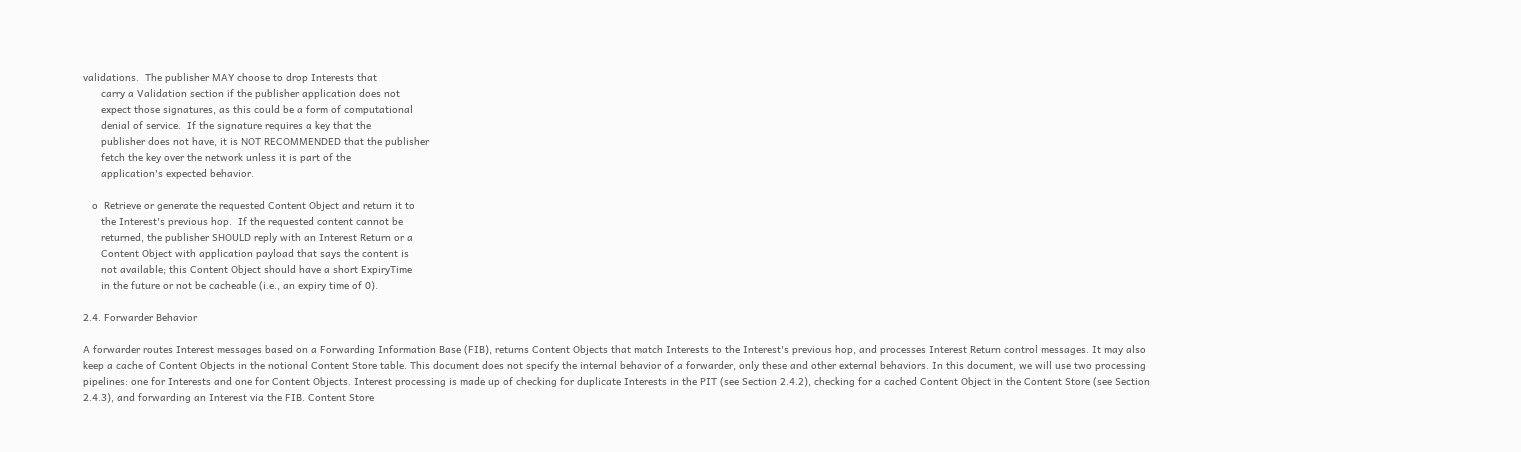validations.  The publisher MAY choose to drop Interests that
      carry a Validation section if the publisher application does not
      expect those signatures, as this could be a form of computational
      denial of service.  If the signature requires a key that the
      publisher does not have, it is NOT RECOMMENDED that the publisher
      fetch the key over the network unless it is part of the
      application's expected behavior.

   o  Retrieve or generate the requested Content Object and return it to
      the Interest's previous hop.  If the requested content cannot be
      returned, the publisher SHOULD reply with an Interest Return or a
      Content Object with application payload that says the content is
      not available; this Content Object should have a short ExpiryTime
      in the future or not be cacheable (i.e., an expiry time of 0).

2.4. Forwarder Behavior

A forwarder routes Interest messages based on a Forwarding Information Base (FIB), returns Content Objects that match Interests to the Interest's previous hop, and processes Interest Return control messages. It may also keep a cache of Content Objects in the notional Content Store table. This document does not specify the internal behavior of a forwarder, only these and other external behaviors. In this document, we will use two processing pipelines: one for Interests and one for Content Objects. Interest processing is made up of checking for duplicate Interests in the PIT (see Section 2.4.2), checking for a cached Content Object in the Content Store (see Section 2.4.3), and forwarding an Interest via the FIB. Content Store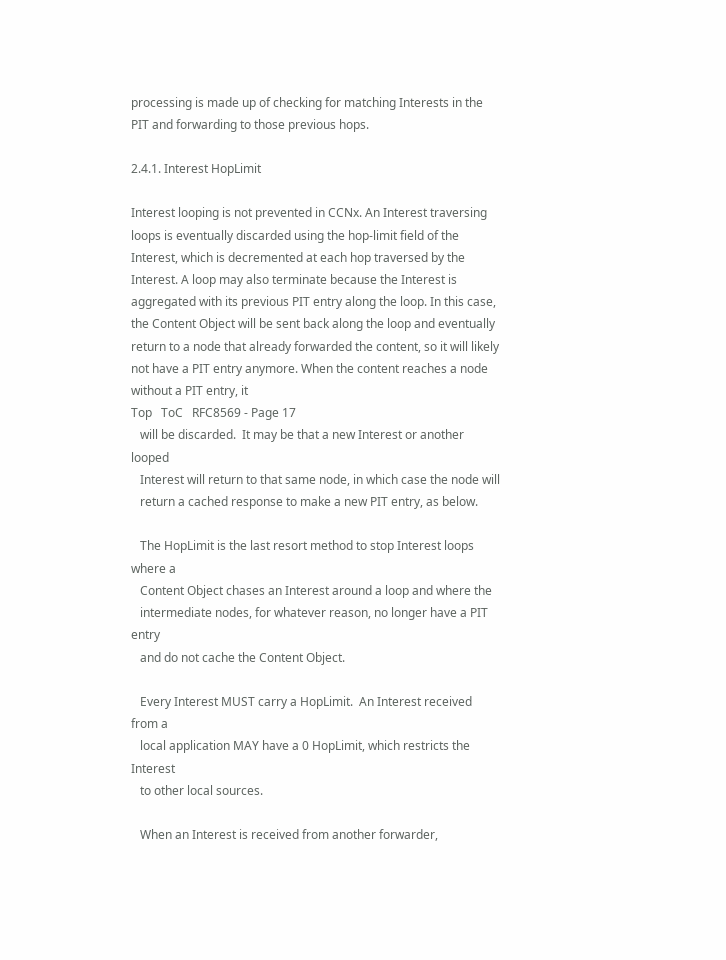processing is made up of checking for matching Interests in the PIT and forwarding to those previous hops.

2.4.1. Interest HopLimit

Interest looping is not prevented in CCNx. An Interest traversing loops is eventually discarded using the hop-limit field of the Interest, which is decremented at each hop traversed by the Interest. A loop may also terminate because the Interest is aggregated with its previous PIT entry along the loop. In this case, the Content Object will be sent back along the loop and eventually return to a node that already forwarded the content, so it will likely not have a PIT entry anymore. When the content reaches a node without a PIT entry, it
Top   ToC   RFC8569 - Page 17
   will be discarded.  It may be that a new Interest or another looped
   Interest will return to that same node, in which case the node will
   return a cached response to make a new PIT entry, as below.

   The HopLimit is the last resort method to stop Interest loops where a
   Content Object chases an Interest around a loop and where the
   intermediate nodes, for whatever reason, no longer have a PIT entry
   and do not cache the Content Object.

   Every Interest MUST carry a HopLimit.  An Interest received from a
   local application MAY have a 0 HopLimit, which restricts the Interest
   to other local sources.

   When an Interest is received from another forwarder,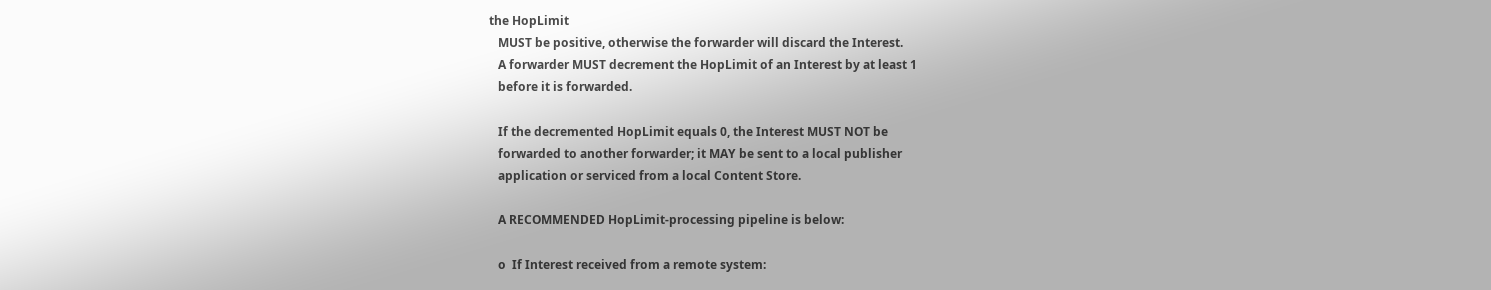the HopLimit
   MUST be positive, otherwise the forwarder will discard the Interest.
   A forwarder MUST decrement the HopLimit of an Interest by at least 1
   before it is forwarded.

   If the decremented HopLimit equals 0, the Interest MUST NOT be
   forwarded to another forwarder; it MAY be sent to a local publisher
   application or serviced from a local Content Store.

   A RECOMMENDED HopLimit-processing pipeline is below:

   o  If Interest received from a remote system: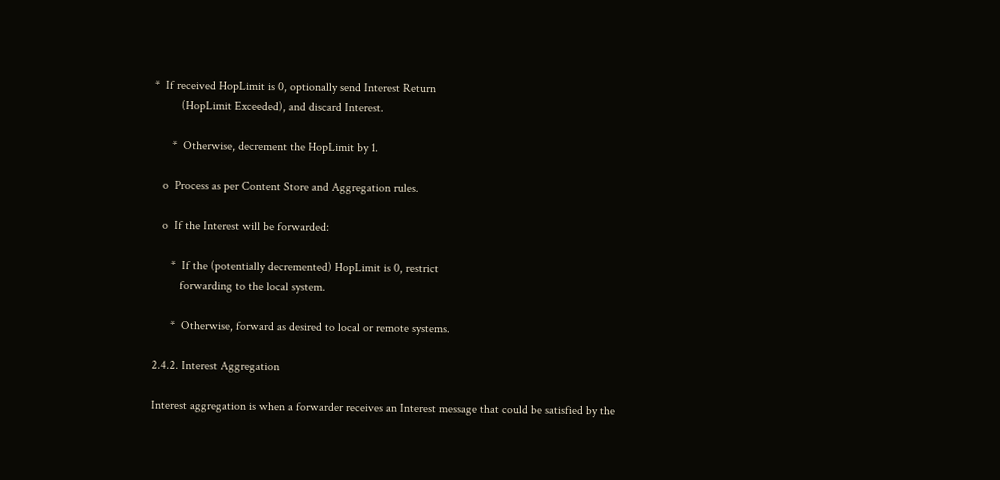*  If received HopLimit is 0, optionally send Interest Return
         (HopLimit Exceeded), and discard Interest.

      *  Otherwise, decrement the HopLimit by 1.

   o  Process as per Content Store and Aggregation rules.

   o  If the Interest will be forwarded:

      *  If the (potentially decremented) HopLimit is 0, restrict
         forwarding to the local system.

      *  Otherwise, forward as desired to local or remote systems.

2.4.2. Interest Aggregation

Interest aggregation is when a forwarder receives an Interest message that could be satisfied by the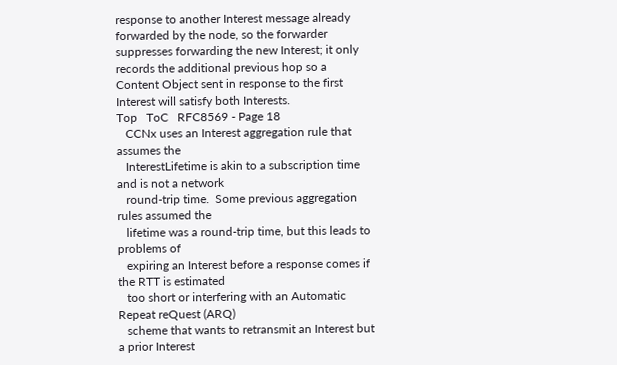response to another Interest message already forwarded by the node, so the forwarder suppresses forwarding the new Interest; it only records the additional previous hop so a Content Object sent in response to the first Interest will satisfy both Interests.
Top   ToC   RFC8569 - Page 18
   CCNx uses an Interest aggregation rule that assumes the
   InterestLifetime is akin to a subscription time and is not a network
   round-trip time.  Some previous aggregation rules assumed the
   lifetime was a round-trip time, but this leads to problems of
   expiring an Interest before a response comes if the RTT is estimated
   too short or interfering with an Automatic Repeat reQuest (ARQ)
   scheme that wants to retransmit an Interest but a prior Interest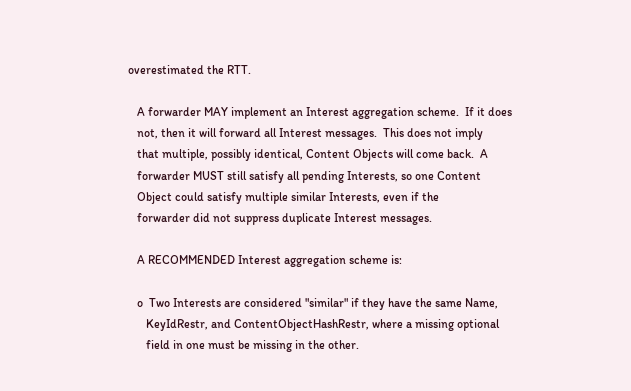overestimated the RTT.

   A forwarder MAY implement an Interest aggregation scheme.  If it does
   not, then it will forward all Interest messages.  This does not imply
   that multiple, possibly identical, Content Objects will come back.  A
   forwarder MUST still satisfy all pending Interests, so one Content
   Object could satisfy multiple similar Interests, even if the
   forwarder did not suppress duplicate Interest messages.

   A RECOMMENDED Interest aggregation scheme is:

   o  Two Interests are considered "similar" if they have the same Name,
      KeyIdRestr, and ContentObjectHashRestr, where a missing optional
      field in one must be missing in the other.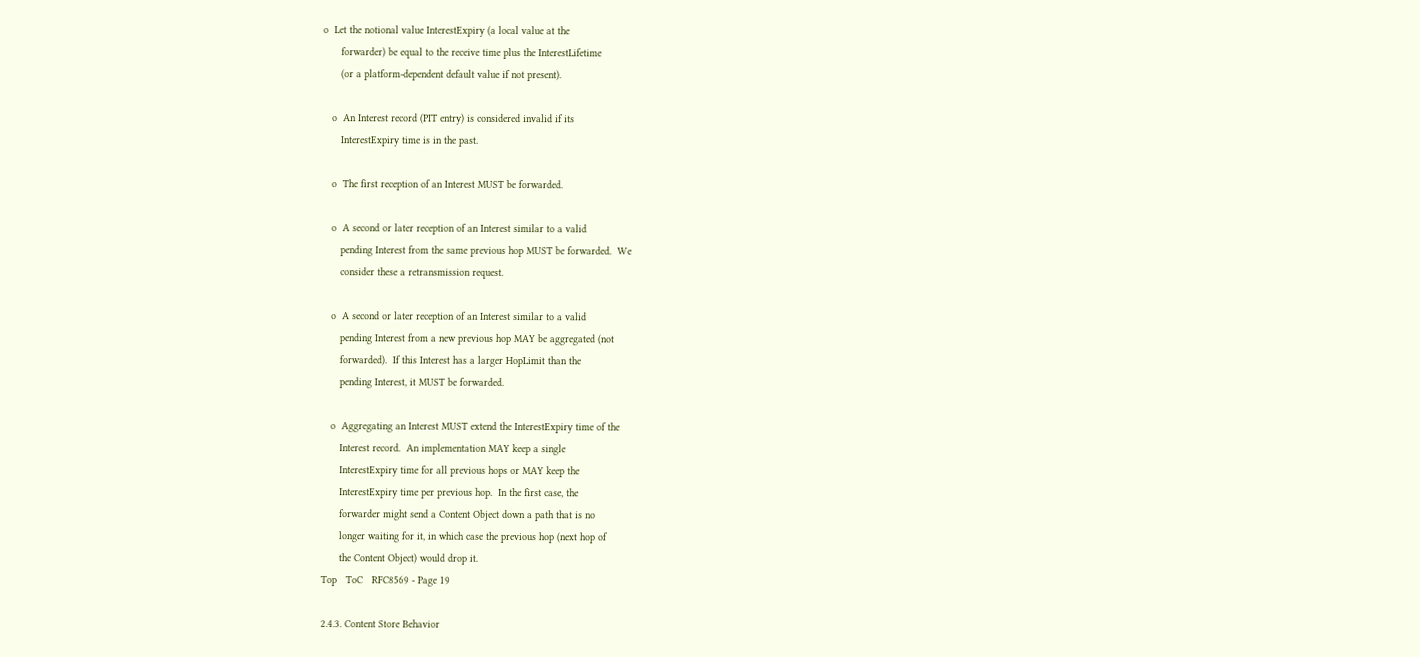o  Let the notional value InterestExpiry (a local value at the
      forwarder) be equal to the receive time plus the InterestLifetime
      (or a platform-dependent default value if not present).

   o  An Interest record (PIT entry) is considered invalid if its
      InterestExpiry time is in the past.

   o  The first reception of an Interest MUST be forwarded.

   o  A second or later reception of an Interest similar to a valid
      pending Interest from the same previous hop MUST be forwarded.  We
      consider these a retransmission request.

   o  A second or later reception of an Interest similar to a valid
      pending Interest from a new previous hop MAY be aggregated (not
      forwarded).  If this Interest has a larger HopLimit than the
      pending Interest, it MUST be forwarded.

   o  Aggregating an Interest MUST extend the InterestExpiry time of the
      Interest record.  An implementation MAY keep a single
      InterestExpiry time for all previous hops or MAY keep the
      InterestExpiry time per previous hop.  In the first case, the
      forwarder might send a Content Object down a path that is no
      longer waiting for it, in which case the previous hop (next hop of
      the Content Object) would drop it.
Top   ToC   RFC8569 - Page 19

2.4.3. Content Store Behavior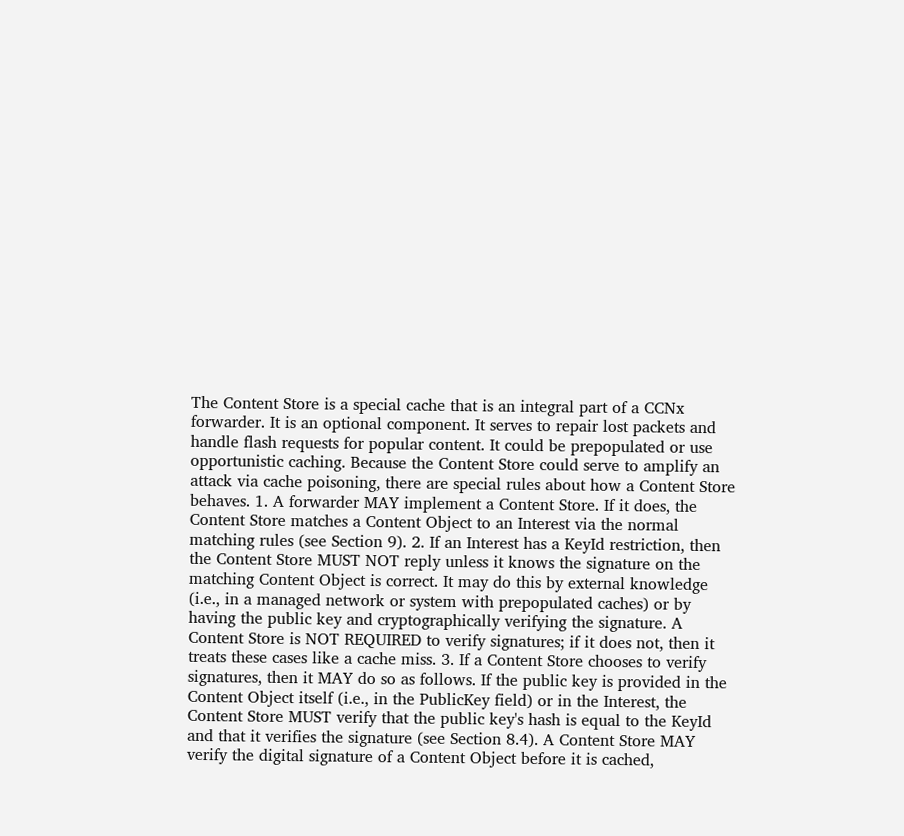The Content Store is a special cache that is an integral part of a CCNx forwarder. It is an optional component. It serves to repair lost packets and handle flash requests for popular content. It could be prepopulated or use opportunistic caching. Because the Content Store could serve to amplify an attack via cache poisoning, there are special rules about how a Content Store behaves. 1. A forwarder MAY implement a Content Store. If it does, the Content Store matches a Content Object to an Interest via the normal matching rules (see Section 9). 2. If an Interest has a KeyId restriction, then the Content Store MUST NOT reply unless it knows the signature on the matching Content Object is correct. It may do this by external knowledge (i.e., in a managed network or system with prepopulated caches) or by having the public key and cryptographically verifying the signature. A Content Store is NOT REQUIRED to verify signatures; if it does not, then it treats these cases like a cache miss. 3. If a Content Store chooses to verify signatures, then it MAY do so as follows. If the public key is provided in the Content Object itself (i.e., in the PublicKey field) or in the Interest, the Content Store MUST verify that the public key's hash is equal to the KeyId and that it verifies the signature (see Section 8.4). A Content Store MAY verify the digital signature of a Content Object before it is cached,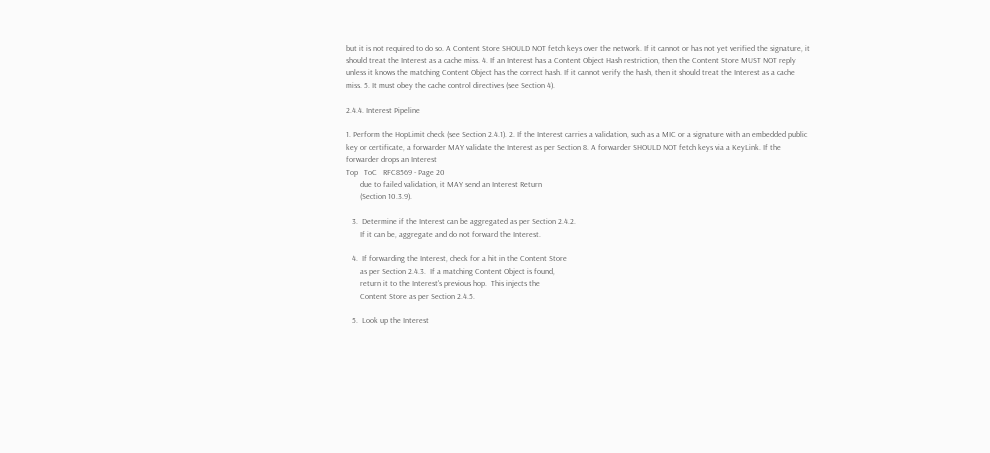but it is not required to do so. A Content Store SHOULD NOT fetch keys over the network. If it cannot or has not yet verified the signature, it should treat the Interest as a cache miss. 4. If an Interest has a Content Object Hash restriction, then the Content Store MUST NOT reply unless it knows the matching Content Object has the correct hash. If it cannot verify the hash, then it should treat the Interest as a cache miss. 5. It must obey the cache control directives (see Section 4).

2.4.4. Interest Pipeline

1. Perform the HopLimit check (see Section 2.4.1). 2. If the Interest carries a validation, such as a MIC or a signature with an embedded public key or certificate, a forwarder MAY validate the Interest as per Section 8. A forwarder SHOULD NOT fetch keys via a KeyLink. If the forwarder drops an Interest
Top   ToC   RFC8569 - Page 20
       due to failed validation, it MAY send an Interest Return
       (Section 10.3.9).

   3.  Determine if the Interest can be aggregated as per Section 2.4.2.
       If it can be, aggregate and do not forward the Interest.

   4.  If forwarding the Interest, check for a hit in the Content Store
       as per Section 2.4.3.  If a matching Content Object is found,
       return it to the Interest's previous hop.  This injects the
       Content Store as per Section 2.4.5.

   5.  Look up the Interest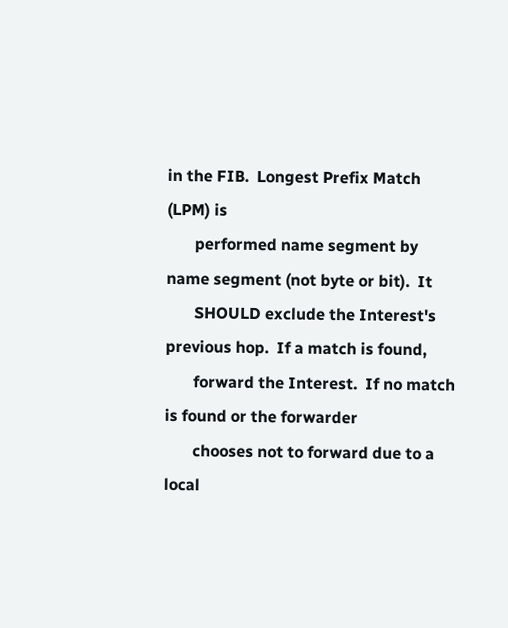in the FIB.  Longest Prefix Match (LPM) is
       performed name segment by name segment (not byte or bit).  It
       SHOULD exclude the Interest's previous hop.  If a match is found,
       forward the Interest.  If no match is found or the forwarder
       chooses not to forward due to a local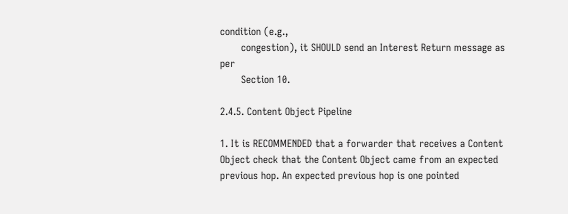condition (e.g.,
       congestion), it SHOULD send an Interest Return message as per
       Section 10.

2.4.5. Content Object Pipeline

1. It is RECOMMENDED that a forwarder that receives a Content Object check that the Content Object came from an expected previous hop. An expected previous hop is one pointed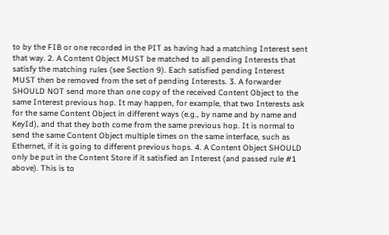to by the FIB or one recorded in the PIT as having had a matching Interest sent that way. 2. A Content Object MUST be matched to all pending Interests that satisfy the matching rules (see Section 9). Each satisfied pending Interest MUST then be removed from the set of pending Interests. 3. A forwarder SHOULD NOT send more than one copy of the received Content Object to the same Interest previous hop. It may happen, for example, that two Interests ask for the same Content Object in different ways (e.g., by name and by name and KeyId), and that they both come from the same previous hop. It is normal to send the same Content Object multiple times on the same interface, such as Ethernet, if it is going to different previous hops. 4. A Content Object SHOULD only be put in the Content Store if it satisfied an Interest (and passed rule #1 above). This is to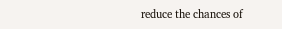reduce the chances of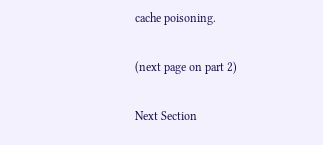cache poisoning.

(next page on part 2)

Next Section